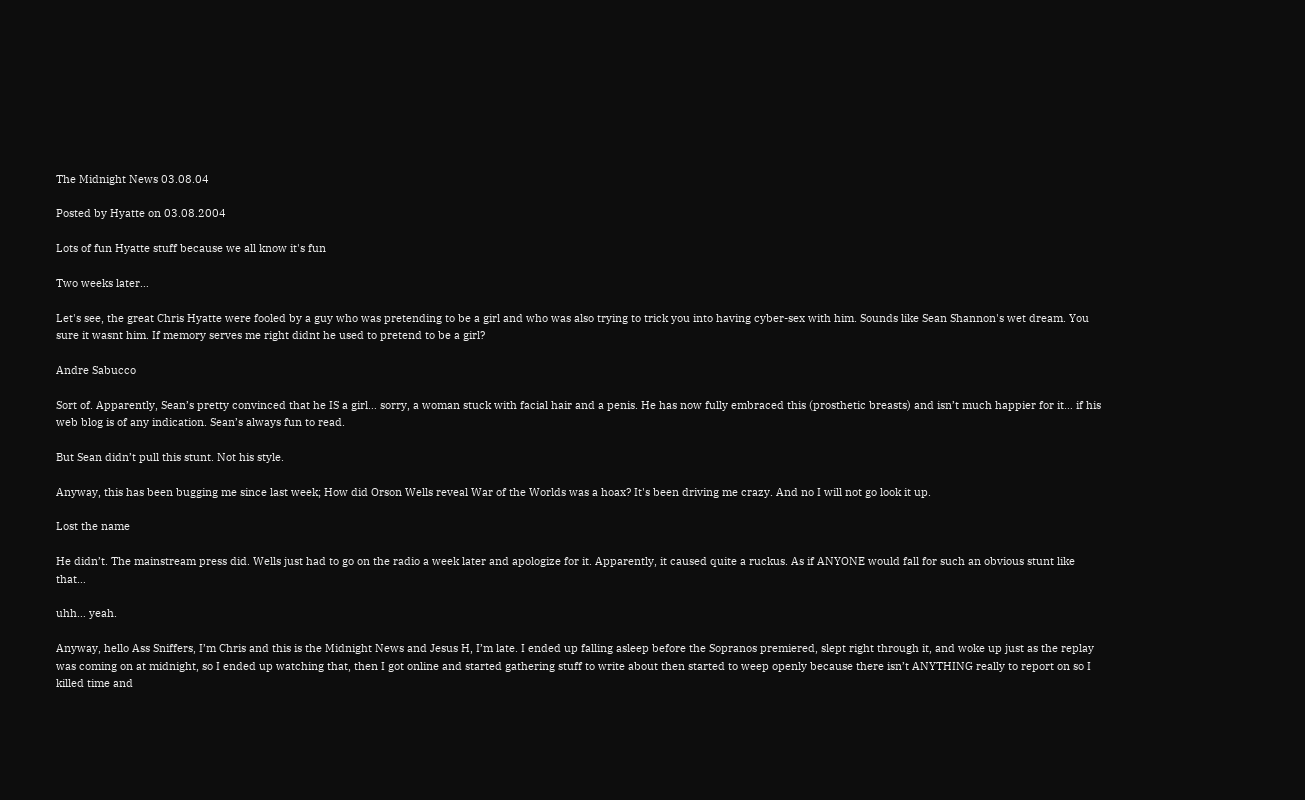The Midnight News 03.08.04

Posted by Hyatte on 03.08.2004

Lots of fun Hyatte stuff because we all know it's fun

Two weeks later…

Let's see, the great Chris Hyatte were fooled by a guy who was pretending to be a girl and who was also trying to trick you into having cyber-sex with him. Sounds like Sean Shannon's wet dream. You sure it wasnt him. If memory serves me right didnt he used to pretend to be a girl?

Andre Sabucco

Sort of. Apparently, Sean’s pretty convinced that he IS a girl… sorry, a woman stuck with facial hair and a penis. He has now fully embraced this (prosthetic breasts) and isn’t much happier for it… if his web blog is of any indication. Sean’s always fun to read.

But Sean didn’t pull this stunt. Not his style.

Anyway, this has been bugging me since last week; How did Orson Wells reveal War of the Worlds was a hoax? It's been driving me crazy. And no I will not go look it up.

Lost the name

He didn’t. The mainstream press did. Wells just had to go on the radio a week later and apologize for it. Apparently, it caused quite a ruckus. As if ANYONE would fall for such an obvious stunt like that…

uhh… yeah.

Anyway, hello Ass Sniffers, I’m Chris and this is the Midnight News and Jesus H, I’m late. I ended up falling asleep before the Sopranos premiered, slept right through it, and woke up just as the replay was coming on at midnight, so I ended up watching that, then I got online and started gathering stuff to write about then started to weep openly because there isn’t ANYTHING really to report on so I killed time and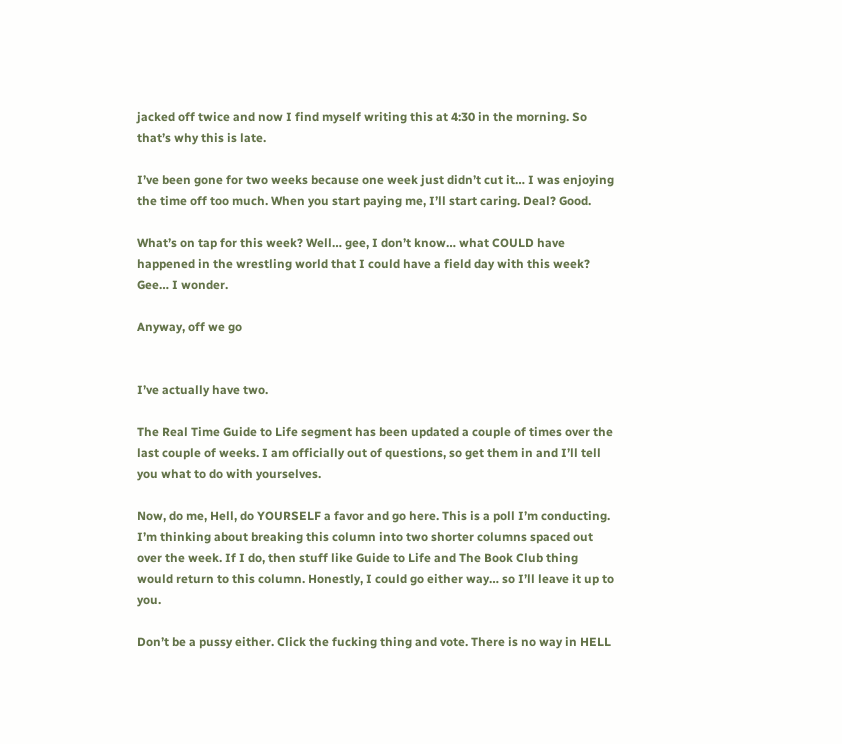jacked off twice and now I find myself writing this at 4:30 in the morning. So that’s why this is late.

I’ve been gone for two weeks because one week just didn’t cut it… I was enjoying the time off too much. When you start paying me, I’ll start caring. Deal? Good.

What’s on tap for this week? Well… gee, I don’t know… what COULD have happened in the wrestling world that I could have a field day with this week? Gee… I wonder.

Anyway, off we go


I’ve actually have two.

The Real Time Guide to Life segment has been updated a couple of times over the last couple of weeks. I am officially out of questions, so get them in and I’ll tell you what to do with yourselves.

Now, do me, Hell, do YOURSELF a favor and go here. This is a poll I’m conducting. I’m thinking about breaking this column into two shorter columns spaced out over the week. If I do, then stuff like Guide to Life and The Book Club thing would return to this column. Honestly, I could go either way… so I’ll leave it up to you.

Don’t be a pussy either. Click the fucking thing and vote. There is no way in HELL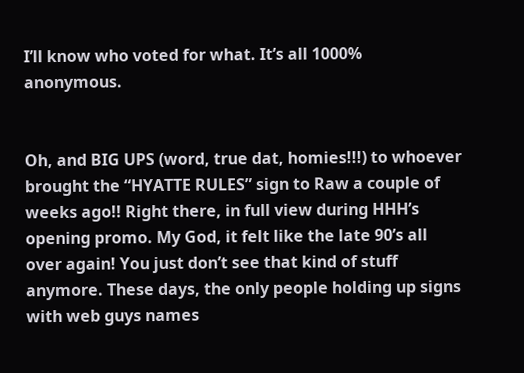I’ll know who voted for what. It’s all 1000% anonymous.


Oh, and BIG UPS (word, true dat, homies!!!) to whoever brought the “HYATTE RULES” sign to Raw a couple of weeks ago!! Right there, in full view during HHH’s opening promo. My God, it felt like the late 90’s all over again! You just don’t see that kind of stuff anymore. These days, the only people holding up signs with web guys names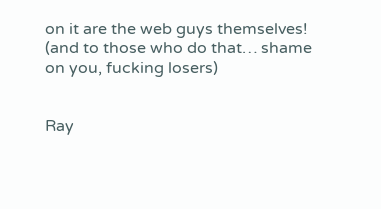on it are the web guys themselves! (and to those who do that… shame on you, fucking losers)


Ray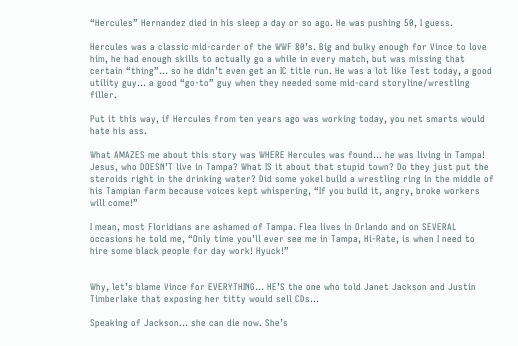“Hercules” Hernandez died in his sleep a day or so ago. He was pushing 50, I guess.

Hercules was a classic mid-carder of the WWF 80’s. Big and bulky enough for Vince to love him, he had enough skills to actually go a while in every match, but was missing that certain “thing”… so he didn’t even get an IC title run. He was a lot like Test today, a good utility guy… a good “go-to” guy when they needed some mid-card storyline/wrestling filler.

Put it this way, if Hercules from ten years ago was working today, you net smarts would hate his ass.

What AMAZES me about this story was WHERE Hercules was found… he was living in Tampa! Jesus, who DOESN’T live in Tampa? What IS it about that stupid town? Do they just put the steroids right in the drinking water? Did some yokel build a wrestling ring in the middle of his Tampian farm because voices kept whispering, “If you build it, angry, broke workers will come!”

I mean, most Floridians are ashamed of Tampa. Flea lives in Orlando and on SEVERAL occasions he told me, “Only time you’ll ever see me in Tampa, Hi-Rate, is when I need to hire some black people for day work! Hyuck!”


Why, let’s blame Vince for EVERYTHING… HE’S the one who told Janet Jackson and Justin Timberlake that exposing her titty would sell CDs…

Speaking of Jackson… she can die now. She’s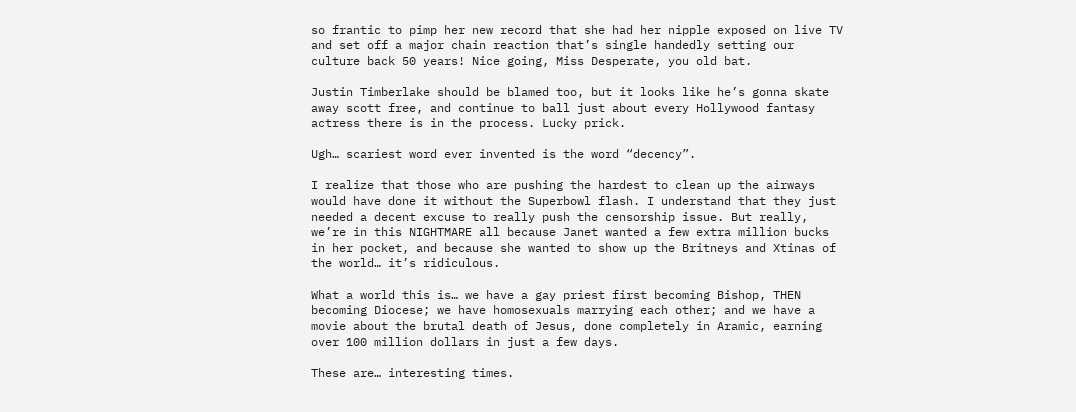so frantic to pimp her new record that she had her nipple exposed on live TV and set off a major chain reaction that’s single handedly setting our culture back 50 years! Nice going, Miss Desperate, you old bat.

Justin Timberlake should be blamed too, but it looks like he’s gonna skate away scott free, and continue to ball just about every Hollywood fantasy actress there is in the process. Lucky prick.

Ugh… scariest word ever invented is the word “decency”.

I realize that those who are pushing the hardest to clean up the airways would have done it without the Superbowl flash. I understand that they just needed a decent excuse to really push the censorship issue. But really, we’re in this NIGHTMARE all because Janet wanted a few extra million bucks in her pocket, and because she wanted to show up the Britneys and Xtinas of the world… it’s ridiculous.

What a world this is… we have a gay priest first becoming Bishop, THEN becoming Diocese; we have homosexuals marrying each other; and we have a movie about the brutal death of Jesus, done completely in Aramic, earning over 100 million dollars in just a few days.

These are… interesting times.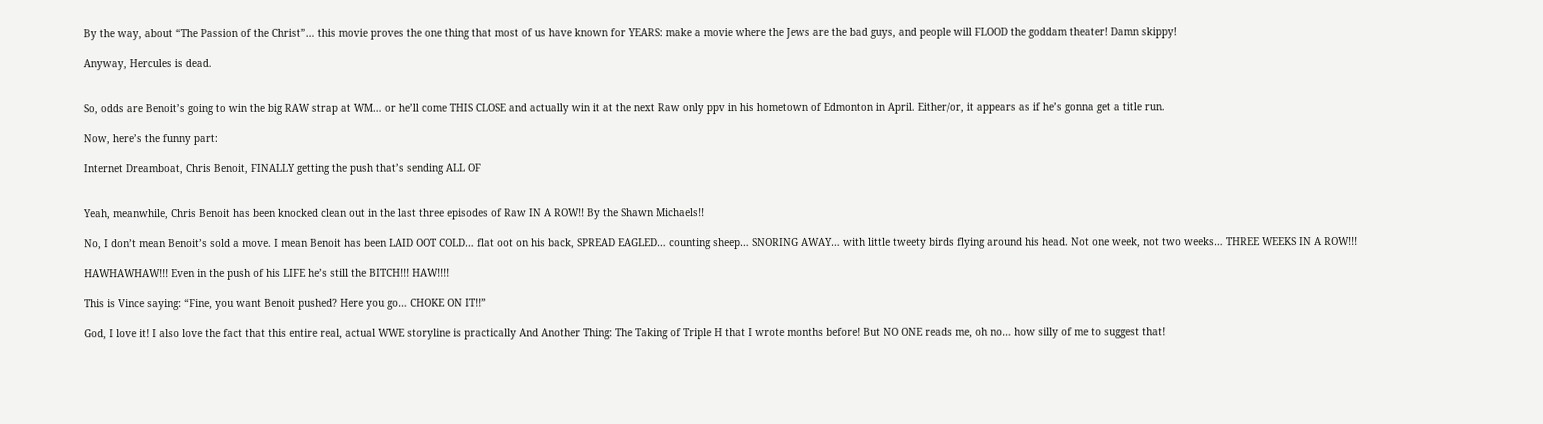By the way, about “The Passion of the Christ”… this movie proves the one thing that most of us have known for YEARS: make a movie where the Jews are the bad guys, and people will FLOOD the goddam theater! Damn skippy!

Anyway, Hercules is dead.


So, odds are Benoit’s going to win the big RAW strap at WM… or he’ll come THIS CLOSE and actually win it at the next Raw only ppv in his hometown of Edmonton in April. Either/or, it appears as if he’s gonna get a title run.

Now, here’s the funny part:

Internet Dreamboat, Chris Benoit, FINALLY getting the push that’s sending ALL OF


Yeah, meanwhile, Chris Benoit has been knocked clean out in the last three episodes of Raw IN A ROW!! By the Shawn Michaels!!

No, I don’t mean Benoit’s sold a move. I mean Benoit has been LAID OOT COLD… flat oot on his back, SPREAD EAGLED… counting sheep… SNORING AWAY… with little tweety birds flying around his head. Not one week, not two weeks… THREE WEEKS IN A ROW!!!

HAWHAWHAW!!! Even in the push of his LIFE he’s still the BITCH!!! HAW!!!!

This is Vince saying: “Fine, you want Benoit pushed? Here you go… CHOKE ON IT!!”

God, I love it! I also love the fact that this entire real, actual WWE storyline is practically And Another Thing: The Taking of Triple H that I wrote months before! But NO ONE reads me, oh no… how silly of me to suggest that!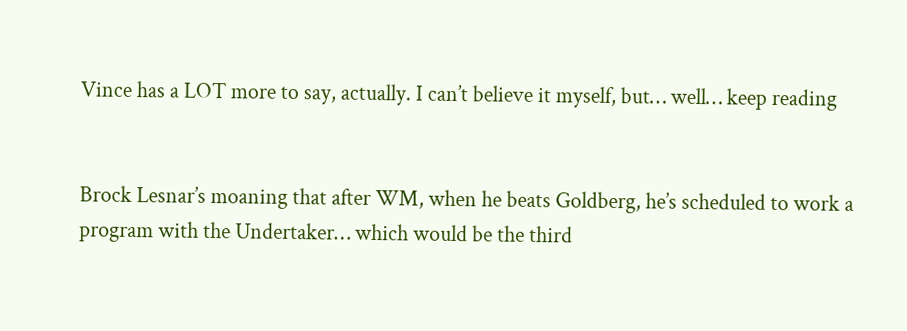Vince has a LOT more to say, actually. I can’t believe it myself, but… well… keep reading


Brock Lesnar’s moaning that after WM, when he beats Goldberg, he’s scheduled to work a program with the Undertaker… which would be the third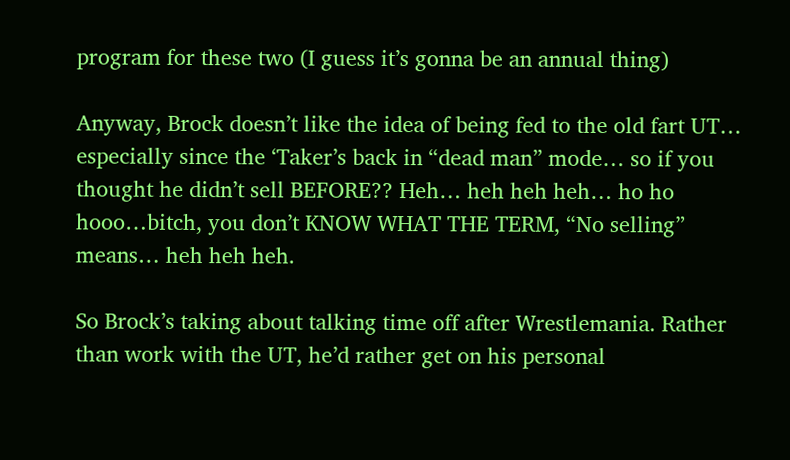program for these two (I guess it’s gonna be an annual thing)

Anyway, Brock doesn’t like the idea of being fed to the old fart UT… especially since the ‘Taker’s back in “dead man” mode… so if you thought he didn’t sell BEFORE?? Heh… heh heh heh… ho ho hooo…bitch, you don’t KNOW WHAT THE TERM, “No selling” means… heh heh heh.

So Brock’s taking about talking time off after Wrestlemania. Rather than work with the UT, he’d rather get on his personal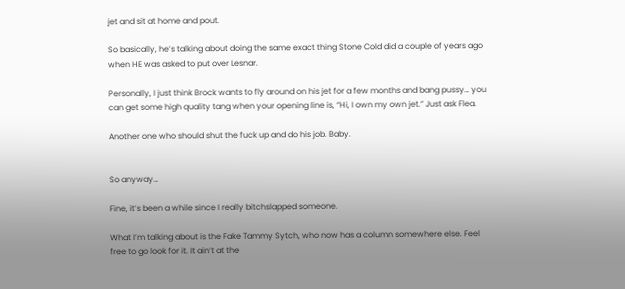jet and sit at home and pout.

So basically, he’s talking about doing the same exact thing Stone Cold did a couple of years ago when HE was asked to put over Lesnar.

Personally, I just think Brock wants to fly around on his jet for a few months and bang pussy… you can get some high quality tang when your opening line is, “Hi, I own my own jet.” Just ask Flea.

Another one who should shut the fuck up and do his job. Baby.


So anyway…

Fine, it’s been a while since I really bitchslapped someone.

What I’m talking about is the Fake Tammy Sytch, who now has a column somewhere else. Feel free to go look for it. It ain’t at the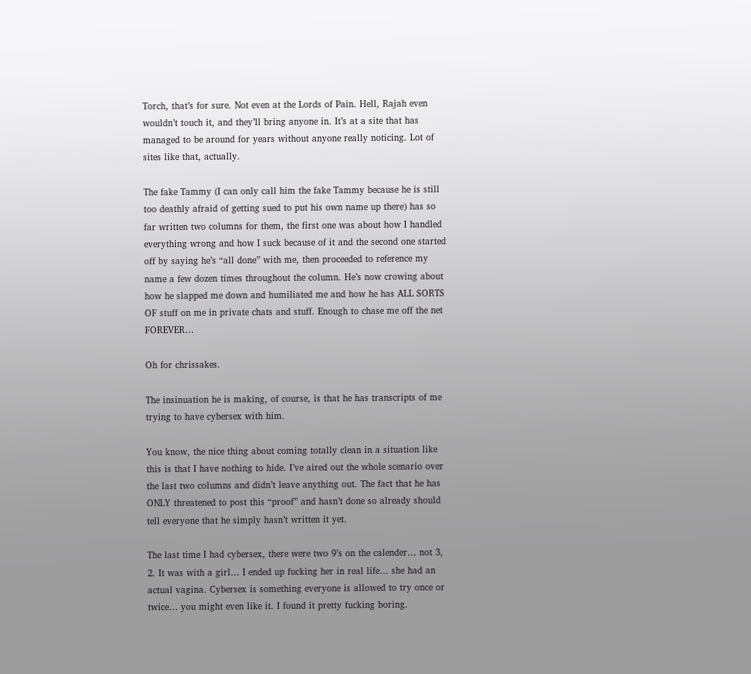Torch, that’s for sure. Not even at the Lords of Pain. Hell, Rajah even wouldn’t touch it, and they’ll bring anyone in. It’s at a site that has managed to be around for years without anyone really noticing. Lot of sites like that, actually.

The fake Tammy (I can only call him the fake Tammy because he is still too deathly afraid of getting sued to put his own name up there) has so far written two columns for them, the first one was about how I handled everything wrong and how I suck because of it and the second one started off by saying he’s “all done” with me, then proceeded to reference my name a few dozen times throughout the column. He’s now crowing about how he slapped me down and humiliated me and how he has ALL SORTS OF stuff on me in private chats and stuff. Enough to chase me off the net FOREVER…

Oh for chrissakes.

The insinuation he is making, of course, is that he has transcripts of me trying to have cybersex with him.

You know, the nice thing about coming totally clean in a situation like this is that I have nothing to hide. I’ve aired out the whole scenario over the last two columns and didn’t leave anything out. The fact that he has ONLY threatened to post this “proof” and hasn’t done so already should tell everyone that he simply hasn’t written it yet.

The last time I had cybersex, there were two 9’s on the calender… not 3, 2. It was with a girl… I ended up fucking her in real life… she had an actual vagina. Cybersex is something everyone is allowed to try once or twice… you might even like it. I found it pretty fucking boring.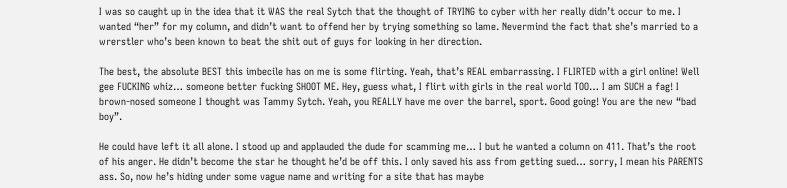I was so caught up in the idea that it WAS the real Sytch that the thought of TRYING to cyber with her really didn’t occur to me. I wanted “her” for my column, and didn’t want to offend her by trying something so lame. Nevermind the fact that she’s married to a wrerstler who’s been known to beat the shit out of guys for looking in her direction.

The best, the absolute BEST this imbecile has on me is some flirting. Yeah, that’s REAL embarrassing. I FLIRTED with a girl online! Well gee FUCKING whiz… someone better fucking SHOOT ME. Hey, guess what, I flirt with girls in the real world TOO… I am SUCH a fag! I brown-nosed someone I thought was Tammy Sytch. Yeah, you REALLY have me over the barrel, sport. Good going! You are the new “bad boy”.

He could have left it all alone. I stood up and applauded the dude for scamming me… I but he wanted a column on 411. That’s the root of his anger. He didn’t become the star he thought he’d be off this. I only saved his ass from getting sued… sorry, I mean his PARENTS ass. So, now he’s hiding under some vague name and writing for a site that has maybe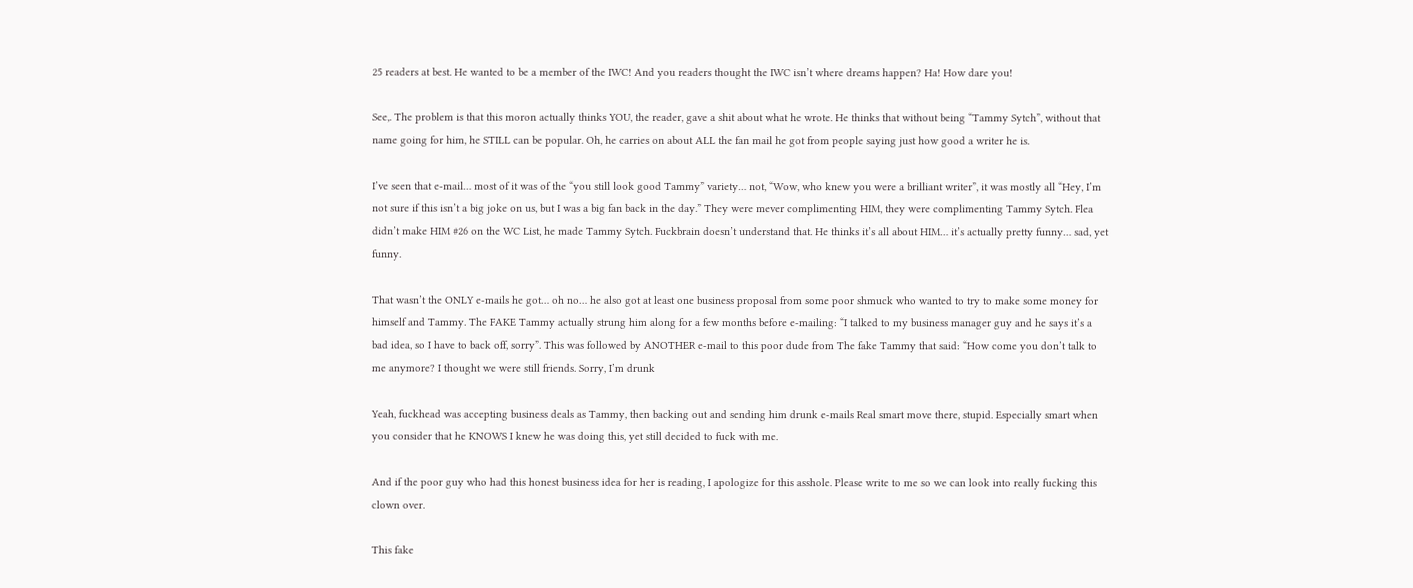25 readers at best. He wanted to be a member of the IWC! And you readers thought the IWC isn’t where dreams happen? Ha! How dare you!

See,. The problem is that this moron actually thinks YOU, the reader, gave a shit about what he wrote. He thinks that without being “Tammy Sytch”, without that name going for him, he STILL can be popular. Oh, he carries on about ALL the fan mail he got from people saying just how good a writer he is.

I’ve seen that e-mail… most of it was of the “you still look good Tammy” variety… not, “Wow, who knew you were a brilliant writer”, it was mostly all “Hey, I’m not sure if this isn’t a big joke on us, but I was a big fan back in the day.” They were mever complimenting HIM, they were complimenting Tammy Sytch. Flea didn’t make HIM #26 on the WC List, he made Tammy Sytch. Fuckbrain doesn’t understand that. He thinks it’s all about HIM… it’s actually pretty funny… sad, yet funny.

That wasn’t the ONLY e-mails he got… oh no… he also got at least one business proposal from some poor shmuck who wanted to try to make some money for himself and Tammy. The FAKE Tammy actually strung him along for a few months before e-mailing: “I talked to my business manager guy and he says it’s a bad idea, so I have to back off, sorry”. This was followed by ANOTHER e-mail to this poor dude from The fake Tammy that said: “How come you don’t talk to me anymore? I thought we were still friends. Sorry, I’m drunk

Yeah, fuckhead was accepting business deals as Tammy, then backing out and sending him drunk e-mails Real smart move there, stupid. Especially smart when you consider that he KNOWS I knew he was doing this, yet still decided to fuck with me.

And if the poor guy who had this honest business idea for her is reading, I apologize for this asshole. Please write to me so we can look into really fucking this clown over.

This fake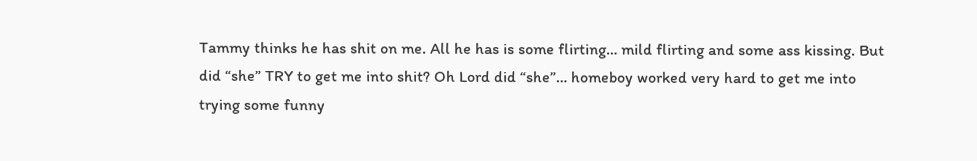Tammy thinks he has shit on me. All he has is some flirting… mild flirting and some ass kissing. But did “she” TRY to get me into shit? Oh Lord did “she”… homeboy worked very hard to get me into trying some funny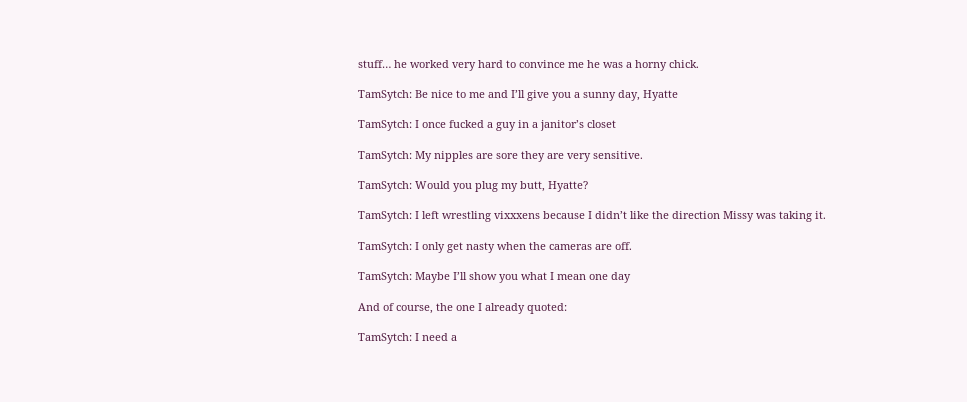stuff… he worked very hard to convince me he was a horny chick.

TamSytch: Be nice to me and I’ll give you a sunny day, Hyatte

TamSytch: I once fucked a guy in a janitor’s closet

TamSytch: My nipples are sore they are very sensitive.

TamSytch: Would you plug my butt, Hyatte?

TamSytch: I left wrestling vixxxens because I didn’t like the direction Missy was taking it.

TamSytch: I only get nasty when the cameras are off.

TamSytch: Maybe I’ll show you what I mean one day

And of course, the one I already quoted:

TamSytch: I need a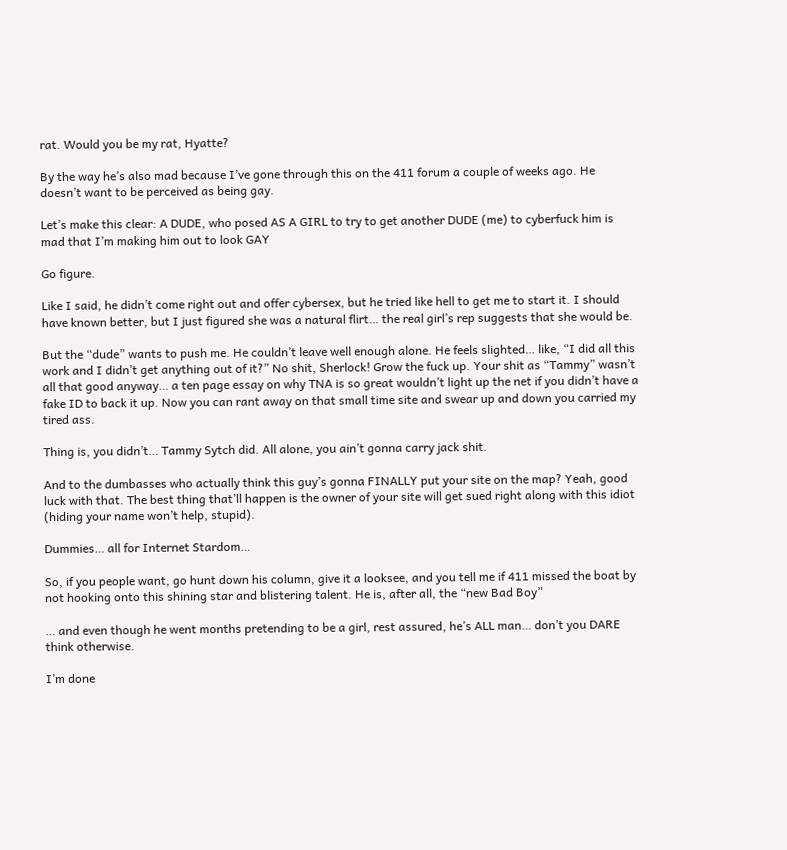rat. Would you be my rat, Hyatte?

By the way he’s also mad because I’ve gone through this on the 411 forum a couple of weeks ago. He doesn’t want to be perceived as being gay.

Let’s make this clear: A DUDE, who posed AS A GIRL to try to get another DUDE (me) to cyberfuck him is mad that I’m making him out to look GAY

Go figure.

Like I said, he didn’t come right out and offer cybersex, but he tried like hell to get me to start it. I should have known better, but I just figured she was a natural flirt… the real girl’s rep suggests that she would be.

But the “dude” wants to push me. He couldn’t leave well enough alone. He feels slighted… like, “I did all this work and I didn’t get anything out of it?” No shit, Sherlock! Grow the fuck up. Your shit as “Tammy” wasn’t all that good anyway… a ten page essay on why TNA is so great wouldn’t light up the net if you didn’t have a fake ID to back it up. Now you can rant away on that small time site and swear up and down you carried my tired ass.

Thing is, you didn’t… Tammy Sytch did. All alone, you ain’t gonna carry jack shit.

And to the dumbasses who actually think this guy’s gonna FINALLY put your site on the map? Yeah, good luck with that. The best thing that’ll happen is the owner of your site will get sued right along with this idiot (hiding your name won’t help, stupid).

Dummies… all for Internet Stardom…

So, if you people want, go hunt down his column, give it a looksee, and you tell me if 411 missed the boat by not hooking onto this shining star and blistering talent. He is, after all, the “new Bad Boy”

… and even though he went months pretending to be a girl, rest assured, he’s ALL man… don’t you DARE think otherwise.

I’m done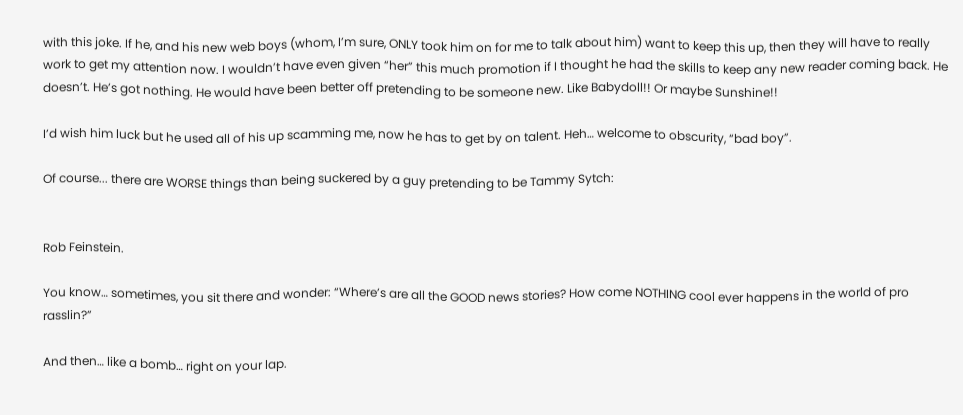with this joke. If he, and his new web boys (whom, I’m sure, ONLY took him on for me to talk about him) want to keep this up, then they will have to really work to get my attention now. I wouldn’t have even given “her” this much promotion if I thought he had the skills to keep any new reader coming back. He doesn’t. He’s got nothing. He would have been better off pretending to be someone new. Like Babydoll!! Or maybe Sunshine!!

I’d wish him luck but he used all of his up scamming me, now he has to get by on talent. Heh… welcome to obscurity, “bad boy”.

Of course... there are WORSE things than being suckered by a guy pretending to be Tammy Sytch:


Rob Feinstein.

You know… sometimes, you sit there and wonder: “Where’s are all the GOOD news stories? How come NOTHING cool ever happens in the world of pro rasslin?”

And then… like a bomb… right on your lap.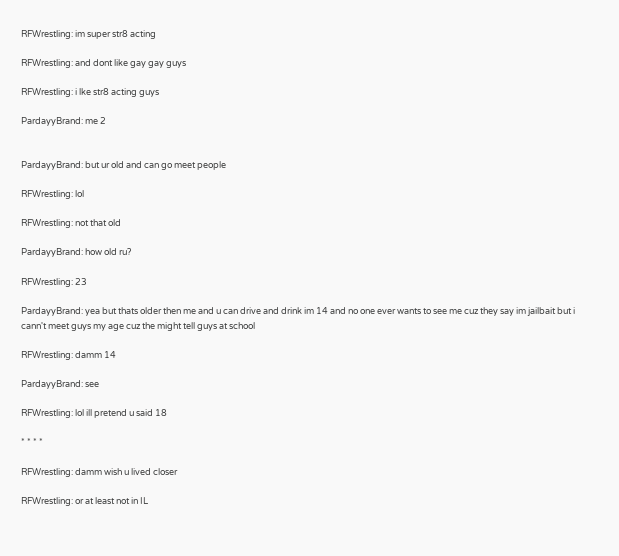RFWrestling: im super str8 acting

RFWrestling: and dont like gay gay guys

RFWrestling: i lke str8 acting guys

PardayyBrand: me 2


PardayyBrand: but ur old and can go meet people

RFWrestling: lol

RFWrestling: not that old

PardayyBrand: how old ru?

RFWrestling: 23

PardayyBrand: yea but thats older then me and u can drive and drink im 14 and no one ever wants to see me cuz they say im jailbait but i cann't meet guys my age cuz the might tell guys at school

RFWrestling: damm 14

PardayyBrand: see

RFWrestling: lol ill pretend u said 18

* * * *

RFWrestling: damm wish u lived closer

RFWrestling: or at least not in IL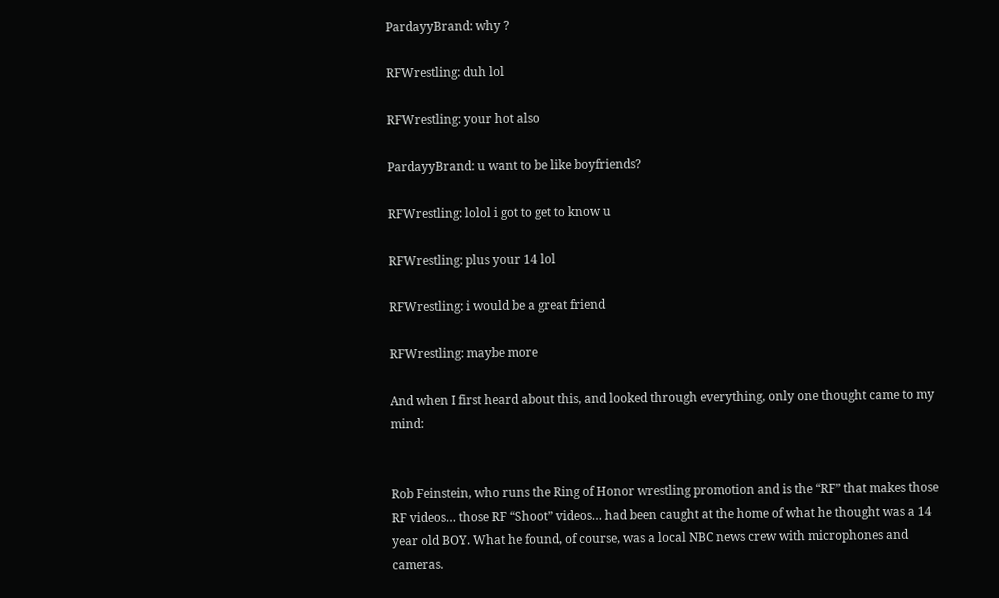PardayyBrand: why ?

RFWrestling: duh lol

RFWrestling: your hot also

PardayyBrand: u want to be like boyfriends?

RFWrestling: lolol i got to get to know u

RFWrestling: plus your 14 lol

RFWrestling: i would be a great friend

RFWrestling: maybe more

And when I first heard about this, and looked through everything, only one thought came to my mind:


Rob Feinstein, who runs the Ring of Honor wrestling promotion and is the “RF” that makes those RF videos… those RF “Shoot” videos… had been caught at the home of what he thought was a 14 year old BOY. What he found, of course, was a local NBC news crew with microphones and cameras.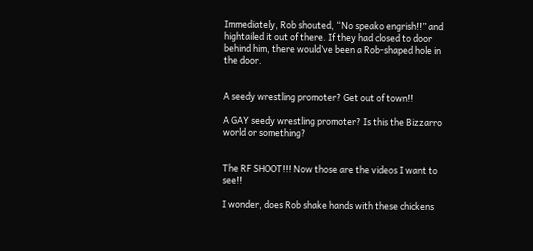Immediately, Rob shouted, “No speako engrish!!” and hightailed it out of there. If they had closed to door behind him, there would’ve been a Rob-shaped hole in the door.


A seedy wrestling promoter? Get out of town!!

A GAY seedy wrestling promoter? Is this the Bizzarro world or something?


The RF SHOOT!!! Now those are the videos I want to see!!

I wonder, does Rob shake hands with these chickens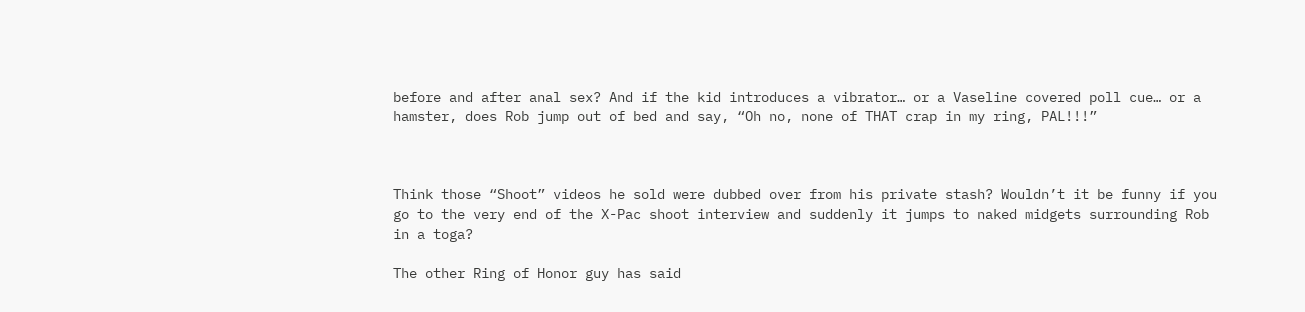before and after anal sex? And if the kid introduces a vibrator… or a Vaseline covered poll cue… or a hamster, does Rob jump out of bed and say, “Oh no, none of THAT crap in my ring, PAL!!!”



Think those “Shoot” videos he sold were dubbed over from his private stash? Wouldn’t it be funny if you go to the very end of the X-Pac shoot interview and suddenly it jumps to naked midgets surrounding Rob in a toga?

The other Ring of Honor guy has said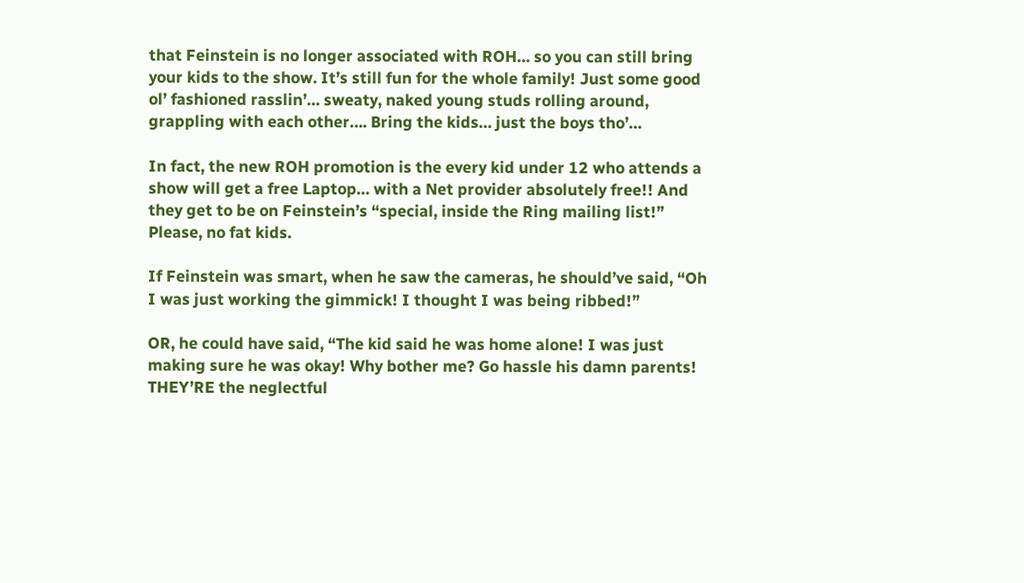that Feinstein is no longer associated with ROH… so you can still bring your kids to the show. It’s still fun for the whole family! Just some good ol’ fashioned rasslin’… sweaty, naked young studs rolling around, grappling with each other…. Bring the kids… just the boys tho’…

In fact, the new ROH promotion is the every kid under 12 who attends a show will get a free Laptop… with a Net provider absolutely free!! And they get to be on Feinstein’s “special, inside the Ring mailing list!” Please, no fat kids.

If Feinstein was smart, when he saw the cameras, he should’ve said, “Oh I was just working the gimmick! I thought I was being ribbed!”

OR, he could have said, “The kid said he was home alone! I was just making sure he was okay! Why bother me? Go hassle his damn parents! THEY’RE the neglectful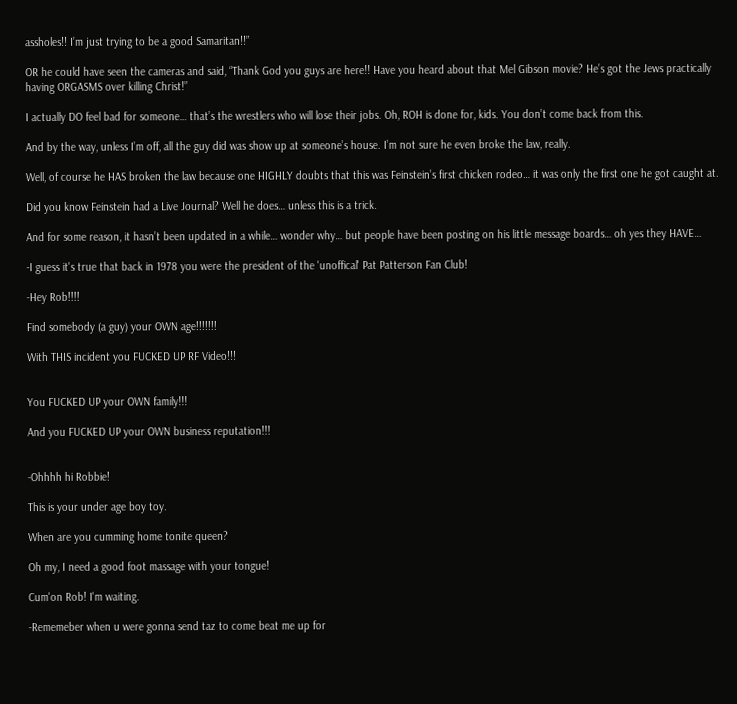assholes!! I’m just trying to be a good Samaritan!!”

OR he could have seen the cameras and said, “Thank God you guys are here!! Have you heard about that Mel Gibson movie? He’s got the Jews practically having ORGASMS over killing Christ!”

I actually DO feel bad for someone… that’s the wrestlers who will lose their jobs. Oh, ROH is done for, kids. You don’t come back from this.

And by the way, unless I’m off, all the guy did was show up at someone’s house. I’m not sure he even broke the law, really.

Well, of course he HAS broken the law because one HIGHLY doubts that this was Feinstein’s first chicken rodeo… it was only the first one he got caught at.

Did you know Feinstein had a Live Journal? Well he does… unless this is a trick.

And for some reason, it hasn’t been updated in a while… wonder why… but people have been posting on his little message boards… oh yes they HAVE…

-I guess it's true that back in 1978 you were the president of the 'unoffical' Pat Patterson Fan Club!

-Hey Rob!!!!

Find somebody (a guy) your OWN age!!!!!!!

With THIS incident you FUCKED UP RF Video!!!


You FUCKED UP your OWN family!!!

And you FUCKED UP your OWN business reputation!!!


-Ohhhh hi Robbie!

This is your under age boy toy.

When are you cumming home tonite queen?

Oh my, I need a good foot massage with your tongue!

Cum'on Rob! I'm waiting.

-Rememeber when u were gonna send taz to come beat me up for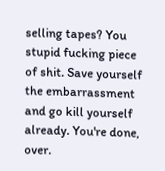selling tapes? You stupid fucking piece of shit. Save yourself the embarrassment and go kill yourself already. You're done, over.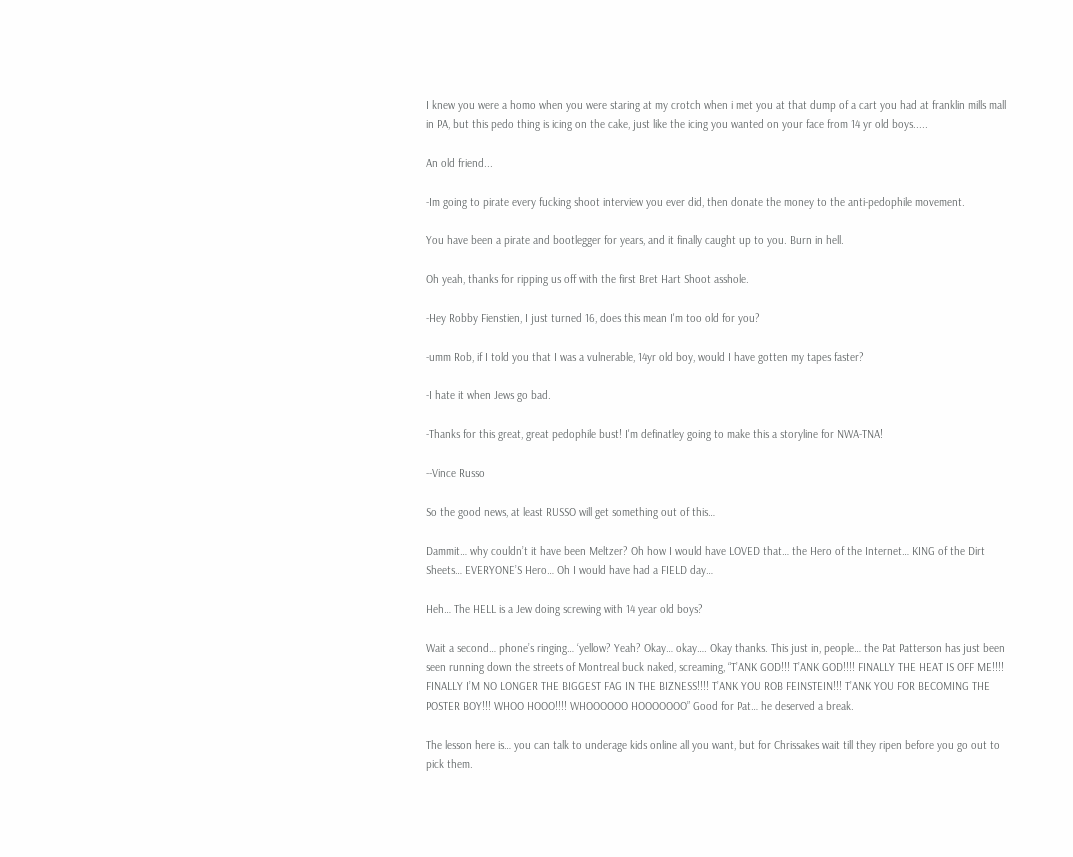I knew you were a homo when you were staring at my crotch when i met you at that dump of a cart you had at franklin mills mall in PA, but this pedo thing is icing on the cake, just like the icing you wanted on your face from 14 yr old boys.....

An old friend...

-Im going to pirate every fucking shoot interview you ever did, then donate the money to the anti-pedophile movement.

You have been a pirate and bootlegger for years, and it finally caught up to you. Burn in hell.

Oh yeah, thanks for ripping us off with the first Bret Hart Shoot asshole.

-Hey Robby Fienstien, I just turned 16, does this mean I'm too old for you?

-umm Rob, if I told you that I was a vulnerable, 14yr old boy, would I have gotten my tapes faster?

-I hate it when Jews go bad.

-Thanks for this great, great pedophile bust! I'm definatley going to make this a storyline for NWA-TNA!

--Vince Russo

So the good news, at least RUSSO will get something out of this…

Dammit… why couldn’t it have been Meltzer? Oh how I would have LOVED that… the Hero of the Internet… KING of the Dirt Sheets… EVERYONE’S Hero… Oh I would have had a FIELD day…

Heh… The HELL is a Jew doing screwing with 14 year old boys?

Wait a second… phone’s ringing… ‘yellow? Yeah? Okay… okay…. Okay thanks. This just in, people… the Pat Patterson has just been seen running down the streets of Montreal buck naked, screaming, “T’ANK GOD!!! T’ANK GOD!!!! FINALLY THE HEAT IS OFF ME!!!! FINALLY I’M NO LONGER THE BIGGEST FAG IN THE BIZNESS!!!! T’ANK YOU ROB FEINSTEIN!!! T’ANK YOU FOR BECOMING THE POSTER BOY!!! WHOO HOOO!!!! WHOOOOOO HOOOOOOO” Good for Pat… he deserved a break.

The lesson here is… you can talk to underage kids online all you want, but for Chrissakes wait till they ripen before you go out to pick them.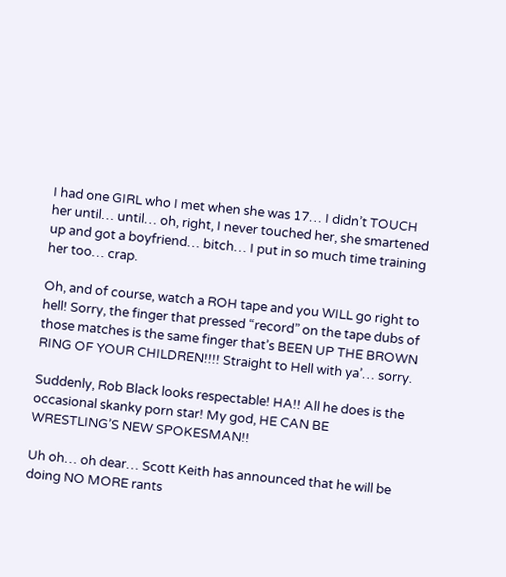I had one GIRL who I met when she was 17… I didn’t TOUCH her until… until… oh, right, I never touched her, she smartened up and got a boyfriend… bitch… I put in so much time training her too… crap.

Oh, and of course, watch a ROH tape and you WILL go right to hell! Sorry, the finger that pressed “record” on the tape dubs of those matches is the same finger that’s BEEN UP THE BROWN RING OF YOUR CHILDREN!!!! Straight to Hell with ya’… sorry.

Suddenly, Rob Black looks respectable! HA!! All he does is the occasional skanky porn star! My god, HE CAN BE WRESTLING’S NEW SPOKESMAN!!

Uh oh… oh dear… Scott Keith has announced that he will be doing NO MORE rants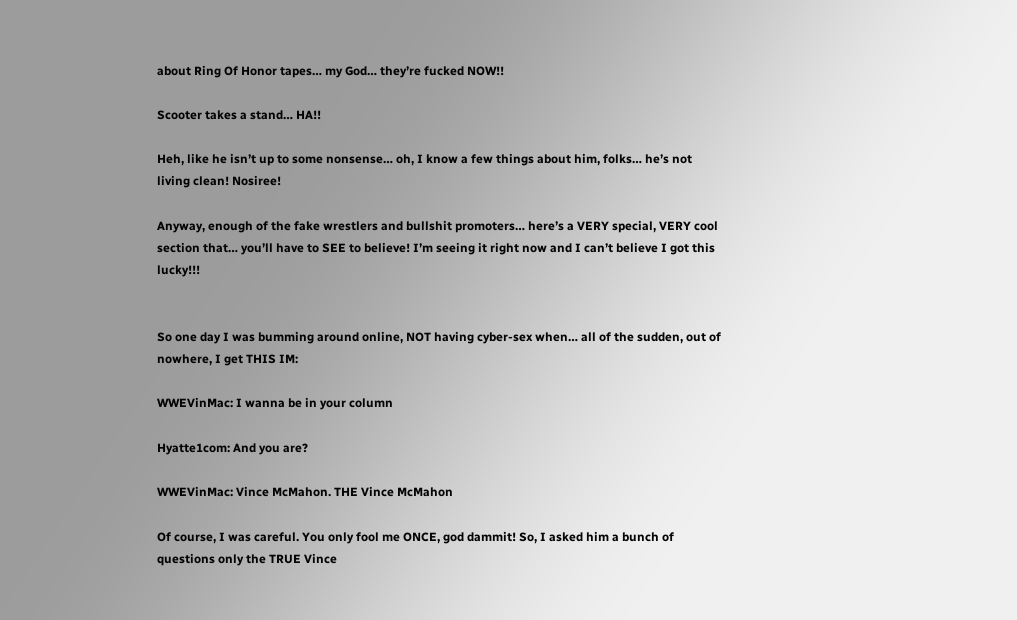about Ring Of Honor tapes… my God… they’re fucked NOW!!

Scooter takes a stand… HA!!

Heh, like he isn’t up to some nonsense… oh, I know a few things about him, folks… he’s not living clean! Nosiree!

Anyway, enough of the fake wrestlers and bullshit promoters… here’s a VERY special, VERY cool section that… you’ll have to SEE to believe! I’m seeing it right now and I can’t believe I got this lucky!!!


So one day I was bumming around online, NOT having cyber-sex when… all of the sudden, out of nowhere, I get THIS IM:

WWEVinMac: I wanna be in your column

Hyatte1com: And you are?

WWEVinMac: Vince McMahon. THE Vince McMahon

Of course, I was careful. You only fool me ONCE, god dammit! So, I asked him a bunch of questions only the TRUE Vince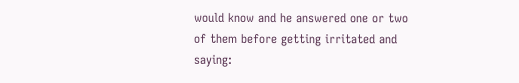would know and he answered one or two of them before getting irritated and saying: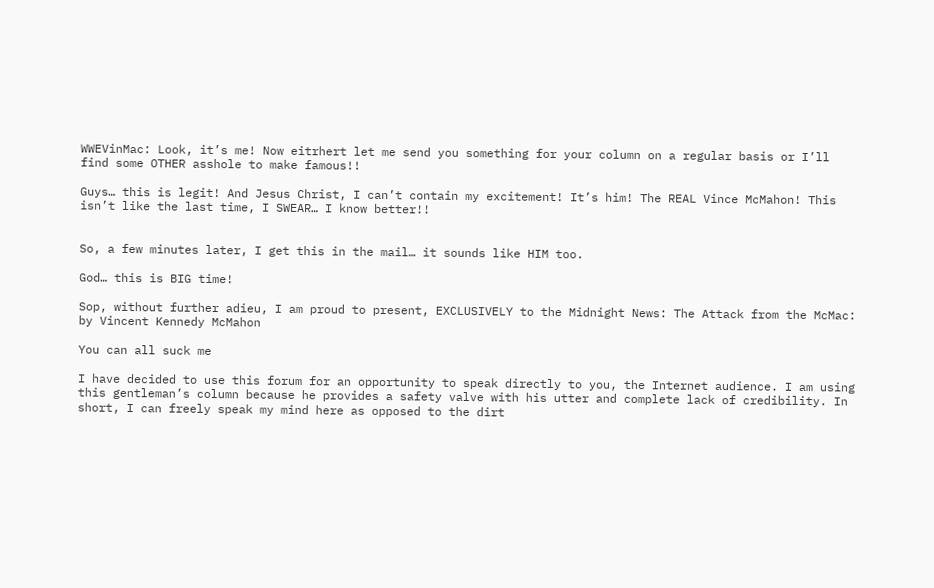WWEVinMac: Look, it’s me! Now eitrhert let me send you something for your column on a regular basis or I’ll find some OTHER asshole to make famous!!

Guys… this is legit! And Jesus Christ, I can’t contain my excitement! It’s him! The REAL Vince McMahon! This isn’t like the last time, I SWEAR… I know better!!


So, a few minutes later, I get this in the mail… it sounds like HIM too.

God… this is BIG time!

Sop, without further adieu, I am proud to present, EXCLUSIVELY to the Midnight News: The Attack from the McMac: by Vincent Kennedy McMahon

You can all suck me

I have decided to use this forum for an opportunity to speak directly to you, the Internet audience. I am using this gentleman’s column because he provides a safety valve with his utter and complete lack of credibility. In short, I can freely speak my mind here as opposed to the dirt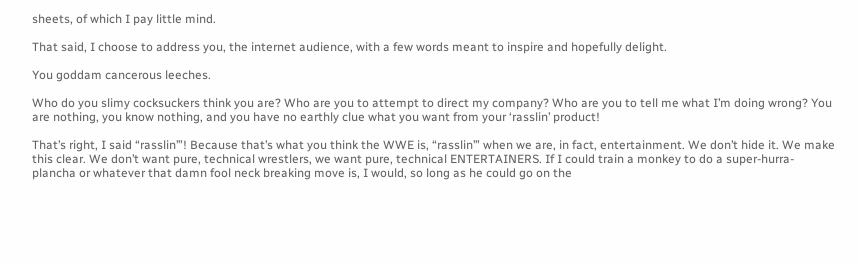sheets, of which I pay little mind.

That said, I choose to address you, the internet audience, with a few words meant to inspire and hopefully delight.

You goddam cancerous leeches.

Who do you slimy cocksuckers think you are? Who are you to attempt to direct my company? Who are you to tell me what I’m doing wrong? You are nothing, you know nothing, and you have no earthly clue what you want from your ‘rasslin’ product!

That’s right, I said “rasslin’”! Because that’s what you think the WWE is, “rasslin’” when we are, in fact, entertainment. We don’t hide it. We make this clear. We don’t want pure, technical wrestlers, we want pure, technical ENTERTAINERS. If I could train a monkey to do a super-hurra-plancha or whatever that damn fool neck breaking move is, I would, so long as he could go on the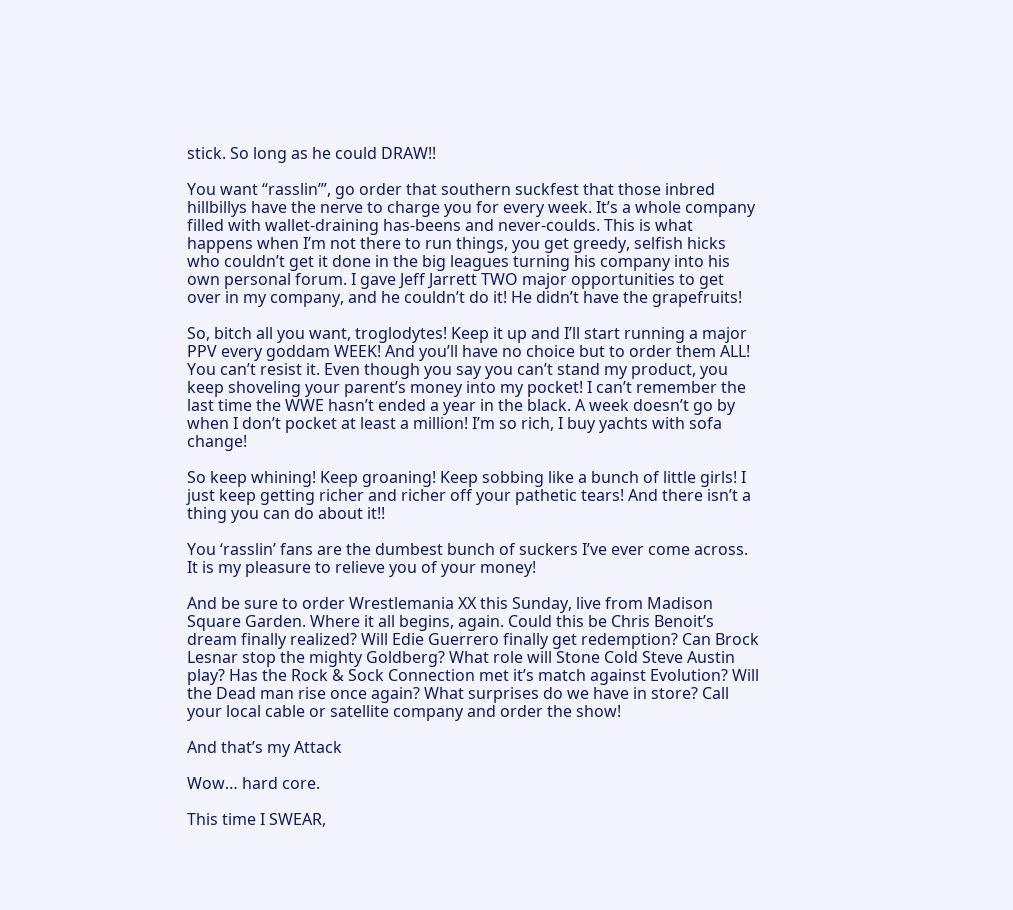stick. So long as he could DRAW!!

You want “rasslin’”, go order that southern suckfest that those inbred hillbillys have the nerve to charge you for every week. It’s a whole company filled with wallet-draining has-beens and never-coulds. This is what happens when I’m not there to run things, you get greedy, selfish hicks who couldn’t get it done in the big leagues turning his company into his own personal forum. I gave Jeff Jarrett TWO major opportunities to get over in my company, and he couldn’t do it! He didn’t have the grapefruits!

So, bitch all you want, troglodytes! Keep it up and I’ll start running a major PPV every goddam WEEK! And you’ll have no choice but to order them ALL! You can’t resist it. Even though you say you can’t stand my product, you keep shoveling your parent’s money into my pocket! I can’t remember the last time the WWE hasn’t ended a year in the black. A week doesn’t go by when I don’t pocket at least a million! I’m so rich, I buy yachts with sofa change!

So keep whining! Keep groaning! Keep sobbing like a bunch of little girls! I just keep getting richer and richer off your pathetic tears! And there isn’t a thing you can do about it!!

You ‘rasslin’ fans are the dumbest bunch of suckers I’ve ever come across. It is my pleasure to relieve you of your money!

And be sure to order Wrestlemania XX this Sunday, live from Madison Square Garden. Where it all begins, again. Could this be Chris Benoit’s dream finally realized? Will Edie Guerrero finally get redemption? Can Brock Lesnar stop the mighty Goldberg? What role will Stone Cold Steve Austin play? Has the Rock & Sock Connection met it’s match against Evolution? Will the Dead man rise once again? What surprises do we have in store? Call your local cable or satellite company and order the show!

And that’s my Attack

Wow… hard core.

This time I SWEAR,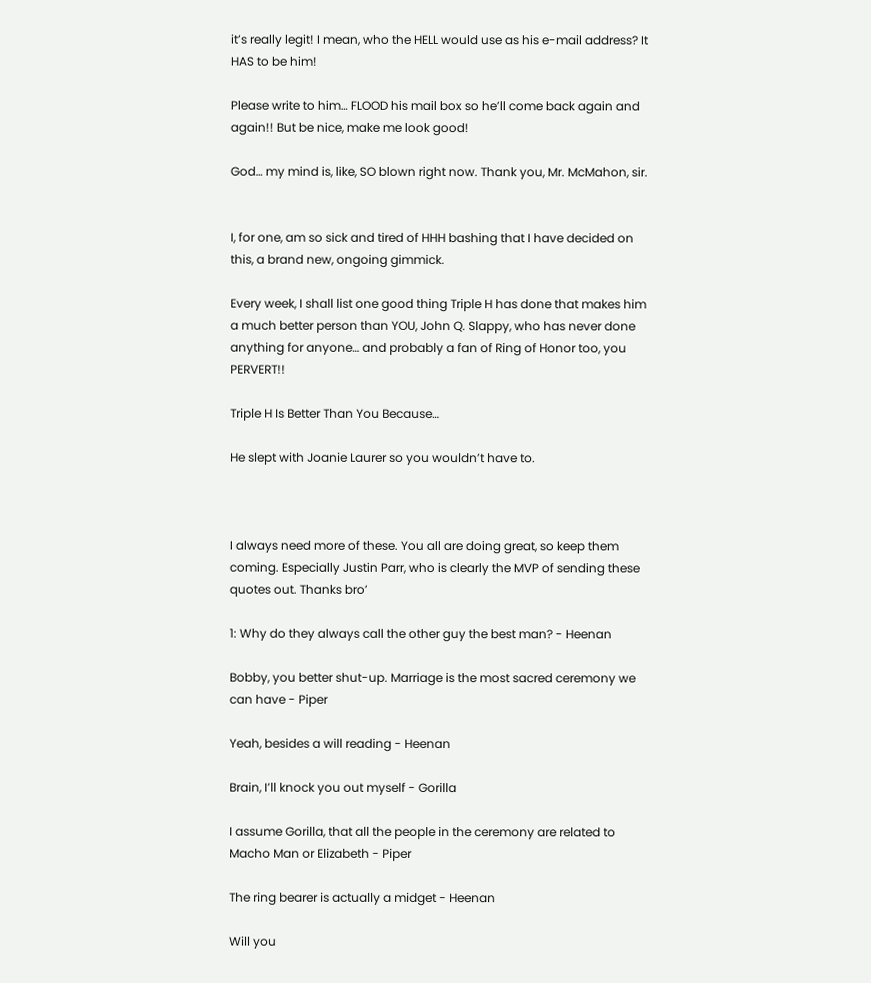it’s really legit! I mean, who the HELL would use as his e-mail address? It HAS to be him!

Please write to him… FLOOD his mail box so he’ll come back again and again!! But be nice, make me look good!

God… my mind is, like, SO blown right now. Thank you, Mr. McMahon, sir.


I, for one, am so sick and tired of HHH bashing that I have decided on this, a brand new, ongoing gimmick.

Every week, I shall list one good thing Triple H has done that makes him a much better person than YOU, John Q. Slappy, who has never done anything for anyone… and probably a fan of Ring of Honor too, you PERVERT!!

Triple H Is Better Than You Because…

He slept with Joanie Laurer so you wouldn’t have to.



I always need more of these. You all are doing great, so keep them coming. Especially Justin Parr, who is clearly the MVP of sending these quotes out. Thanks bro’

1: Why do they always call the other guy the best man? - Heenan

Bobby, you better shut-up. Marriage is the most sacred ceremony we can have - Piper

Yeah, besides a will reading - Heenan

Brain, I’ll knock you out myself - Gorilla

I assume Gorilla, that all the people in the ceremony are related to Macho Man or Elizabeth - Piper

The ring bearer is actually a midget - Heenan

Will you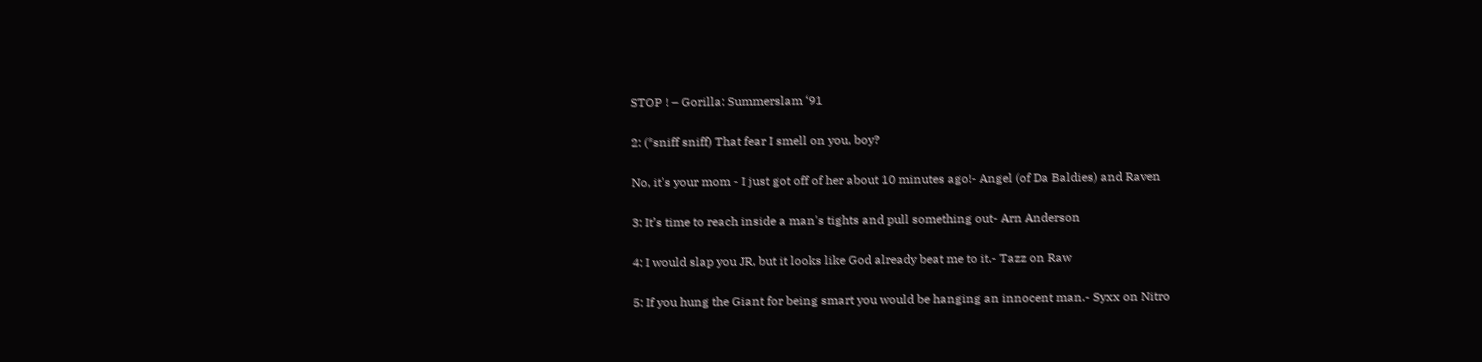STOP ! – Gorilla: Summerslam ‘91

2: (*sniff sniff) That fear I smell on you, boy?

No, it's your mom - I just got off of her about 10 minutes ago!- Angel (of Da Baldies) and Raven

3: It’s time to reach inside a man's tights and pull something out- Arn Anderson

4: I would slap you JR, but it looks like God already beat me to it.- Tazz on Raw

5: If you hung the Giant for being smart you would be hanging an innocent man.- Syxx on Nitro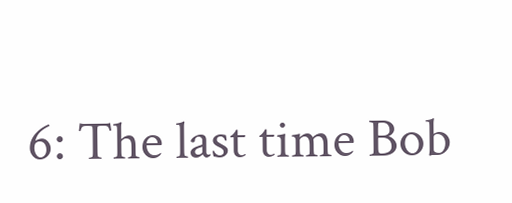6: The last time Bob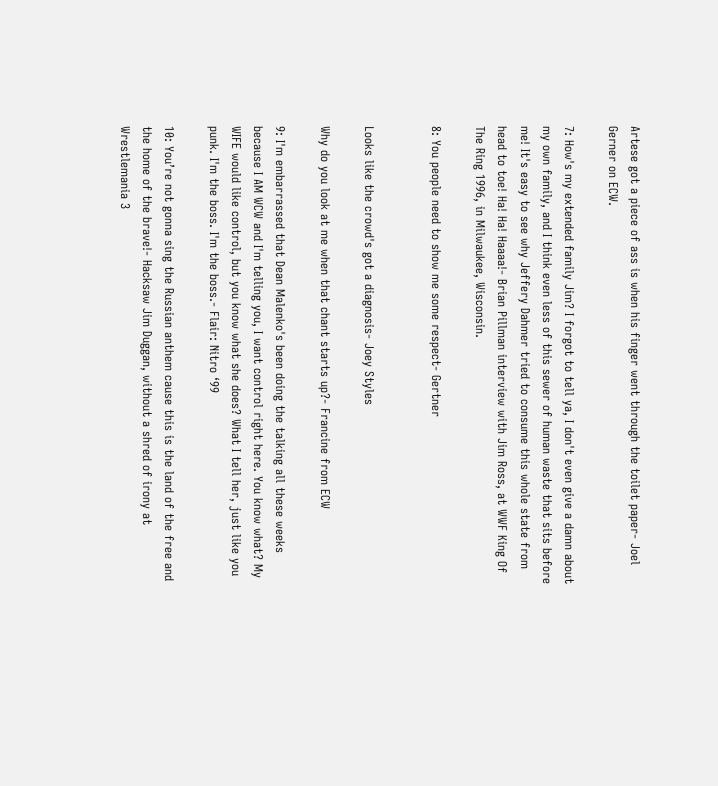Artese got a piece of ass is when his finger went through the toilet paper- Joel Gerner on ECW.

7: How's my extended family Jim? I forgot to tell ya, I don't even give a damn about my own family, and I think even less of this sewer of human waste that sits before me! It's easy to see why Jeffery Dahmer tried to consume this whole state from head to toe! Ha! Ha! Haaaa!- Brian Pillman interview with Jim Ross, at WWF King Of The Ring 1996, in Milwaukee, Wisconsin.

8: You people need to show me some respect- Gertner


Looks like the crowd's got a diagnosis- Joey Styles

Why do you look at me when that chant starts up?- Francine from ECW

9: I'm embarrassed that Dean Malenko's been doing the talking all these weeks because I AM WCW and I'm telling you, I want control right here. You know what? My WIFE would like control, but you know what she does? What I tell her, just like you punk. I'm the boss. I'm the boss.- Flair: Nitro ‘99

10: You’re not gonna sing the Russian anthem cause this is the land of the free and the home of the brave!- Hacksaw Jim Duggan, without a shred of irony at Wrestlemania 3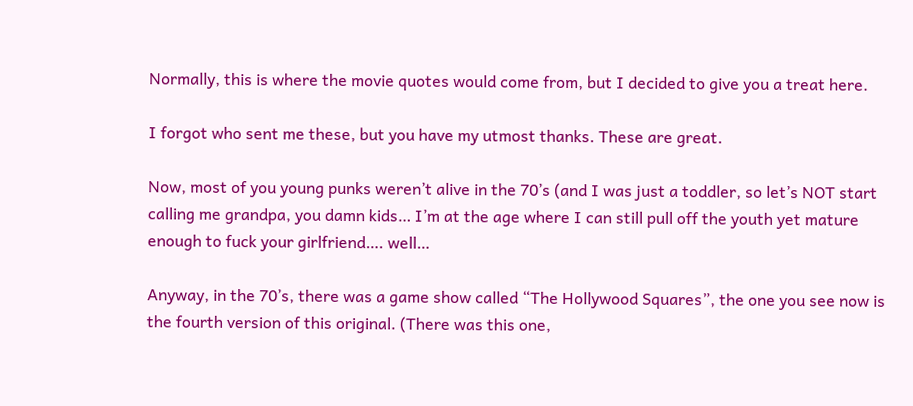Normally, this is where the movie quotes would come from, but I decided to give you a treat here.

I forgot who sent me these, but you have my utmost thanks. These are great.

Now, most of you young punks weren’t alive in the 70’s (and I was just a toddler, so let’s NOT start calling me grandpa, you damn kids… I’m at the age where I can still pull off the youth yet mature enough to fuck your girlfriend…. well…

Anyway, in the 70’s, there was a game show called “The Hollywood Squares”, the one you see now is the fourth version of this original. (There was this one,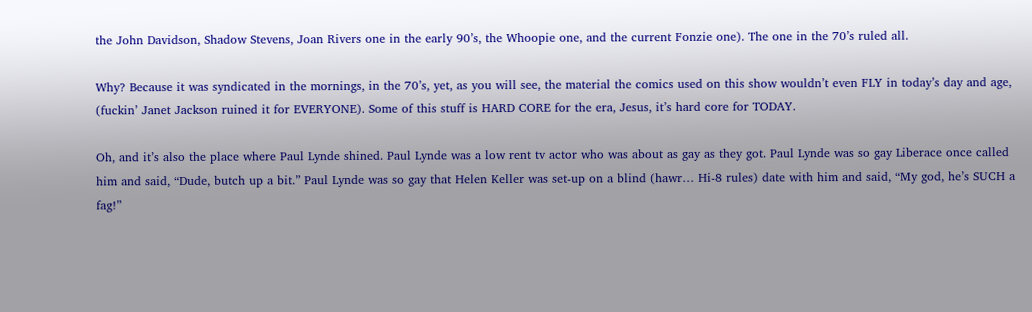the John Davidson, Shadow Stevens, Joan Rivers one in the early 90’s, the Whoopie one, and the current Fonzie one). The one in the 70’s ruled all.

Why? Because it was syndicated in the mornings, in the 70’s, yet, as you will see, the material the comics used on this show wouldn’t even FLY in today’s day and age, (fuckin’ Janet Jackson ruined it for EVERYONE). Some of this stuff is HARD CORE for the era, Jesus, it’s hard core for TODAY.

Oh, and it’s also the place where Paul Lynde shined. Paul Lynde was a low rent tv actor who was about as gay as they got. Paul Lynde was so gay Liberace once called him and said, “Dude, butch up a bit.” Paul Lynde was so gay that Helen Keller was set-up on a blind (hawr… Hi-8 rules) date with him and said, “My god, he’s SUCH a fag!”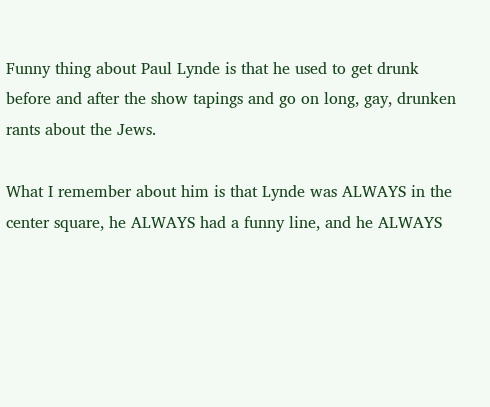Funny thing about Paul Lynde is that he used to get drunk before and after the show tapings and go on long, gay, drunken rants about the Jews.

What I remember about him is that Lynde was ALWAYS in the center square, he ALWAYS had a funny line, and he ALWAYS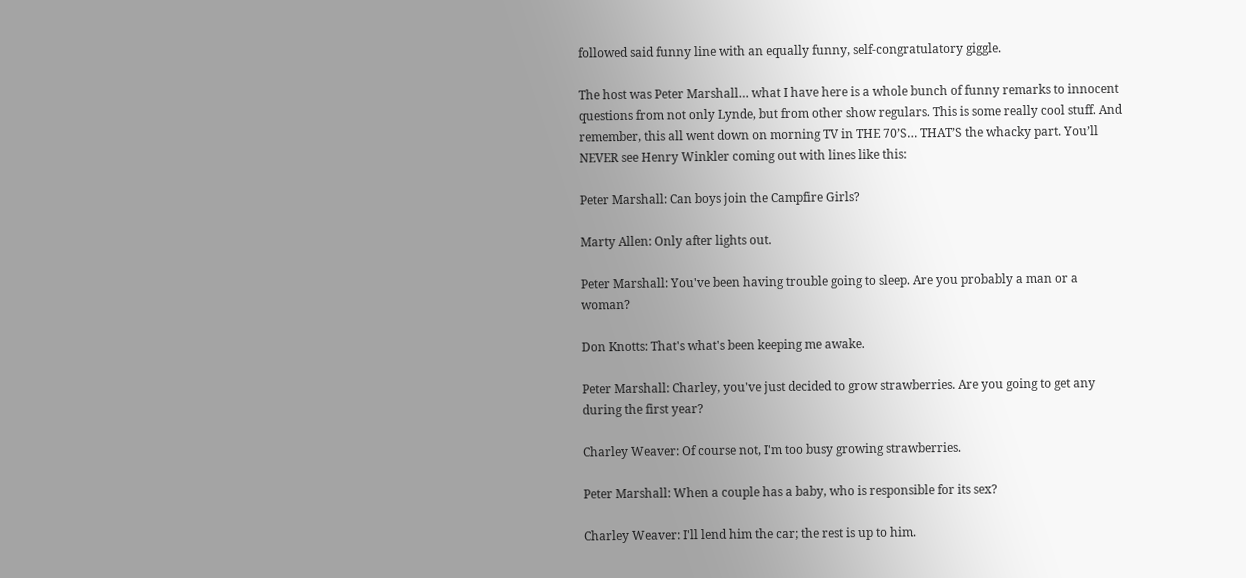followed said funny line with an equally funny, self-congratulatory giggle.

The host was Peter Marshall… what I have here is a whole bunch of funny remarks to innocent questions from not only Lynde, but from other show regulars. This is some really cool stuff. And remember, this all went down on morning TV in THE 70’S… THAT’S the whacky part. You’ll NEVER see Henry Winkler coming out with lines like this:

Peter Marshall: Can boys join the Campfire Girls?

Marty Allen: Only after lights out.

Peter Marshall: You've been having trouble going to sleep. Are you probably a man or a woman?

Don Knotts: That's what's been keeping me awake.

Peter Marshall: Charley, you've just decided to grow strawberries. Are you going to get any during the first year?

Charley Weaver: Of course not, I'm too busy growing strawberries.

Peter Marshall: When a couple has a baby, who is responsible for its sex?

Charley Weaver: I'll lend him the car; the rest is up to him.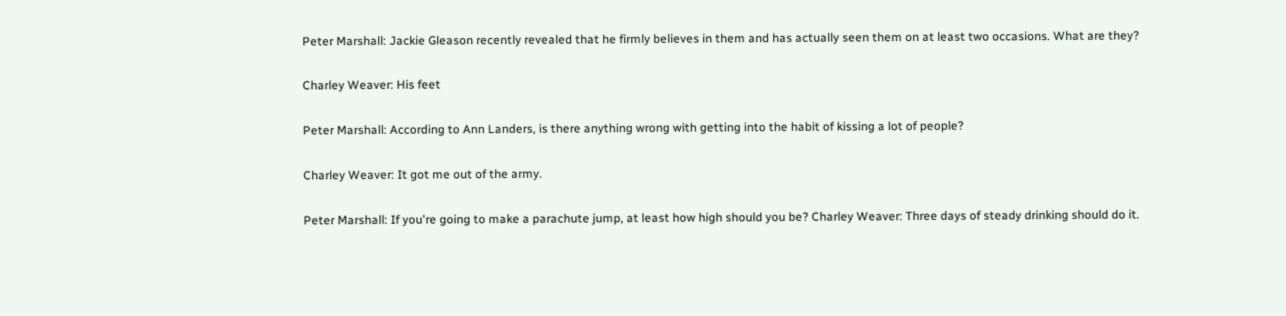Peter Marshall: Jackie Gleason recently revealed that he firmly believes in them and has actually seen them on at least two occasions. What are they?

Charley Weaver: His feet

Peter Marshall: According to Ann Landers, is there anything wrong with getting into the habit of kissing a lot of people?

Charley Weaver: It got me out of the army.

Peter Marshall: If you're going to make a parachute jump, at least how high should you be? Charley Weaver: Three days of steady drinking should do it.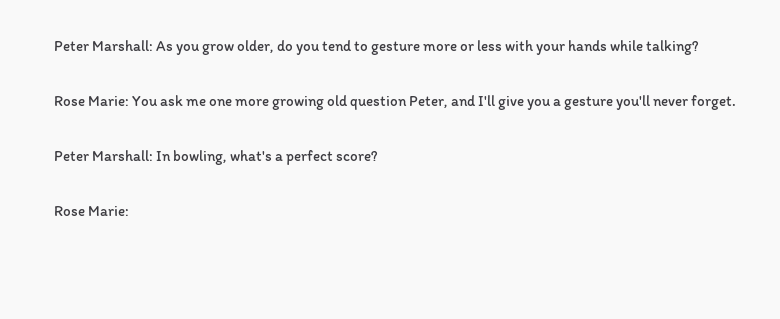Peter Marshall: As you grow older, do you tend to gesture more or less with your hands while talking?

Rose Marie: You ask me one more growing old question Peter, and I'll give you a gesture you'll never forget.

Peter Marshall: In bowling, what's a perfect score?

Rose Marie: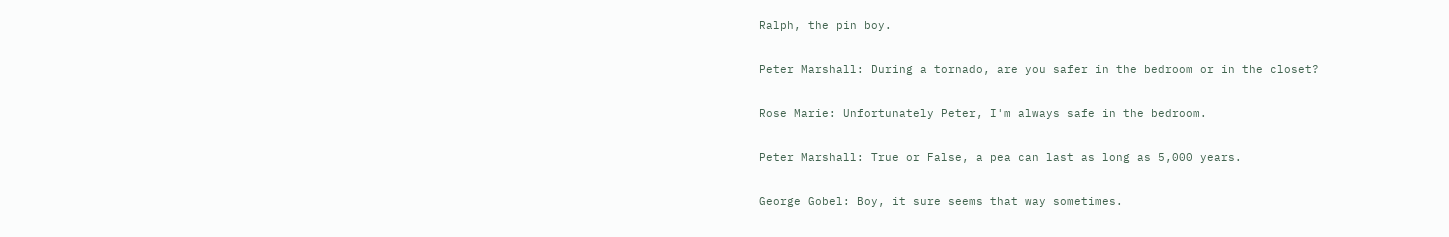Ralph, the pin boy.

Peter Marshall: During a tornado, are you safer in the bedroom or in the closet?

Rose Marie: Unfortunately Peter, I'm always safe in the bedroom.

Peter Marshall: True or False, a pea can last as long as 5,000 years.

George Gobel: Boy, it sure seems that way sometimes.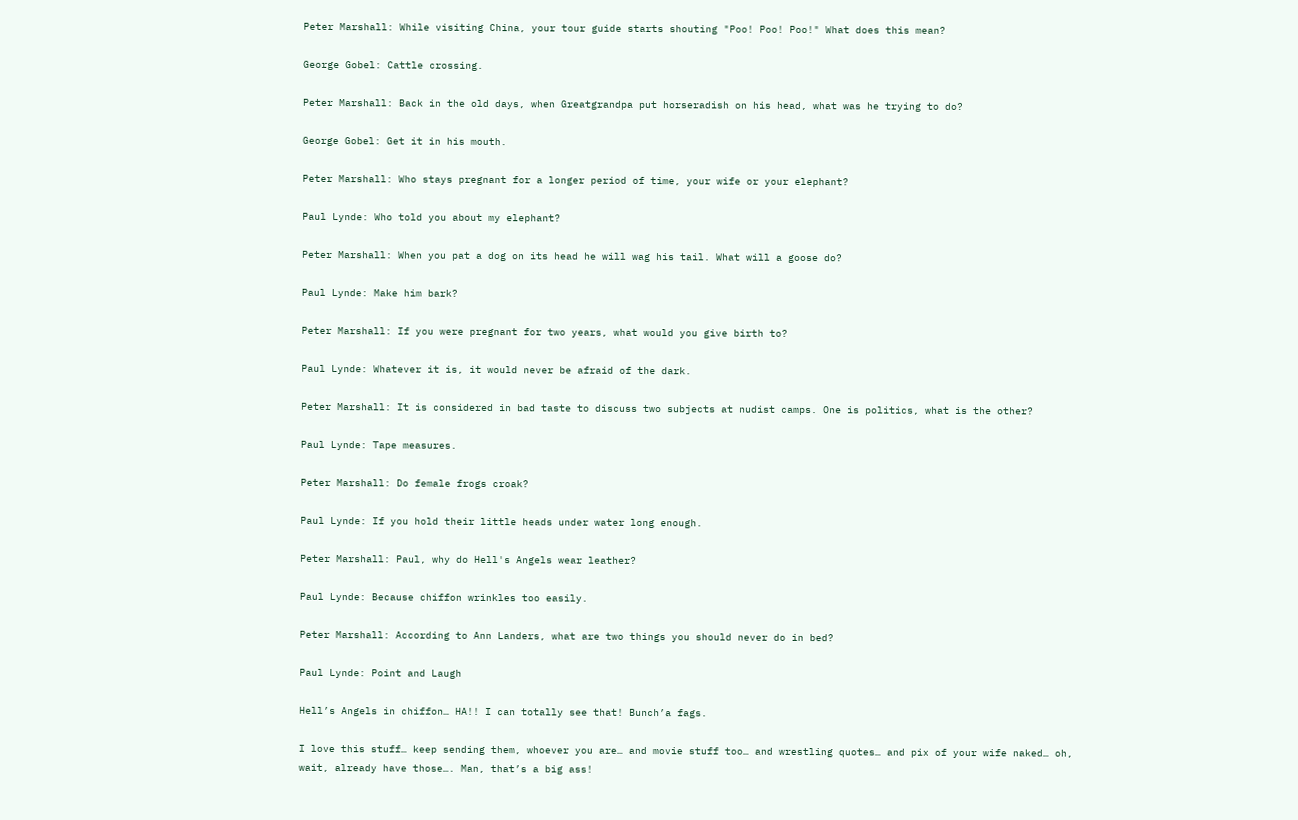Peter Marshall: While visiting China, your tour guide starts shouting "Poo! Poo! Poo!" What does this mean?

George Gobel: Cattle crossing.

Peter Marshall: Back in the old days, when Greatgrandpa put horseradish on his head, what was he trying to do?

George Gobel: Get it in his mouth.

Peter Marshall: Who stays pregnant for a longer period of time, your wife or your elephant?

Paul Lynde: Who told you about my elephant?

Peter Marshall: When you pat a dog on its head he will wag his tail. What will a goose do?

Paul Lynde: Make him bark?

Peter Marshall: If you were pregnant for two years, what would you give birth to?

Paul Lynde: Whatever it is, it would never be afraid of the dark.

Peter Marshall: It is considered in bad taste to discuss two subjects at nudist camps. One is politics, what is the other?

Paul Lynde: Tape measures.

Peter Marshall: Do female frogs croak?

Paul Lynde: If you hold their little heads under water long enough.

Peter Marshall: Paul, why do Hell's Angels wear leather?

Paul Lynde: Because chiffon wrinkles too easily.

Peter Marshall: According to Ann Landers, what are two things you should never do in bed?

Paul Lynde: Point and Laugh

Hell’s Angels in chiffon… HA!! I can totally see that! Bunch’a fags.

I love this stuff… keep sending them, whoever you are… and movie stuff too… and wrestling quotes… and pix of your wife naked… oh, wait, already have those…. Man, that’s a big ass!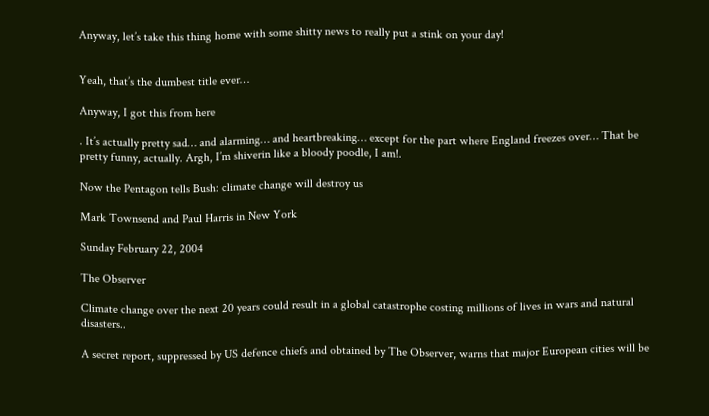Anyway, let’s take this thing home with some shitty news to really put a stink on your day!


Yeah, that’s the dumbest title ever…

Anyway, I got this from here

. It’s actually pretty sad… and alarming… and heartbreaking… except for the part where England freezes over… That be pretty funny, actually. Argh, I’m shiverin like a bloody poodle, I am!.

Now the Pentagon tells Bush: climate change will destroy us

Mark Townsend and Paul Harris in New York

Sunday February 22, 2004

The Observer

Climate change over the next 20 years could result in a global catastrophe costing millions of lives in wars and natural disasters..

A secret report, suppressed by US defence chiefs and obtained by The Observer, warns that major European cities will be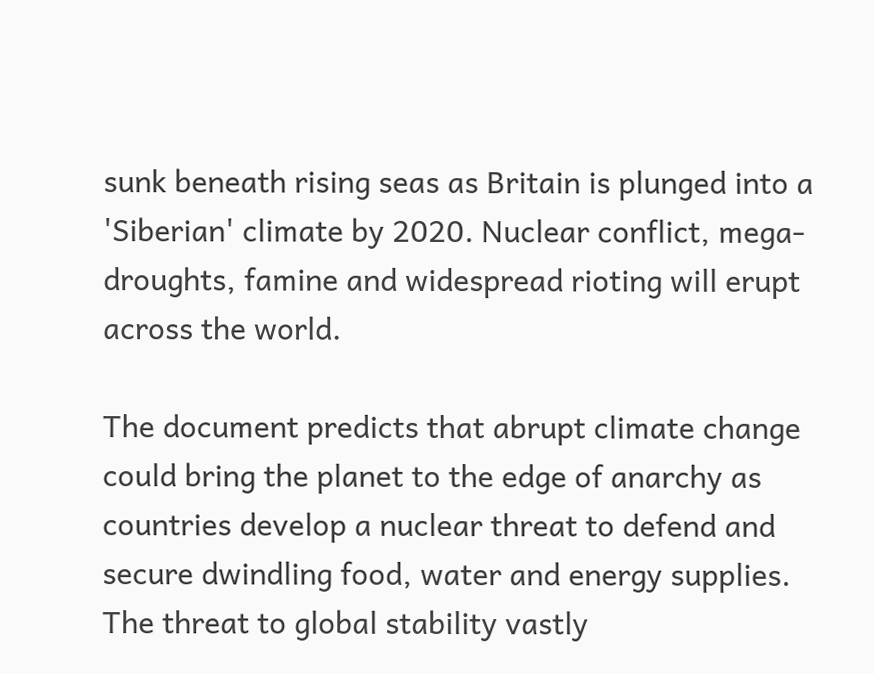sunk beneath rising seas as Britain is plunged into a 'Siberian' climate by 2020. Nuclear conflict, mega-droughts, famine and widespread rioting will erupt across the world.

The document predicts that abrupt climate change could bring the planet to the edge of anarchy as countries develop a nuclear threat to defend and secure dwindling food, water and energy supplies. The threat to global stability vastly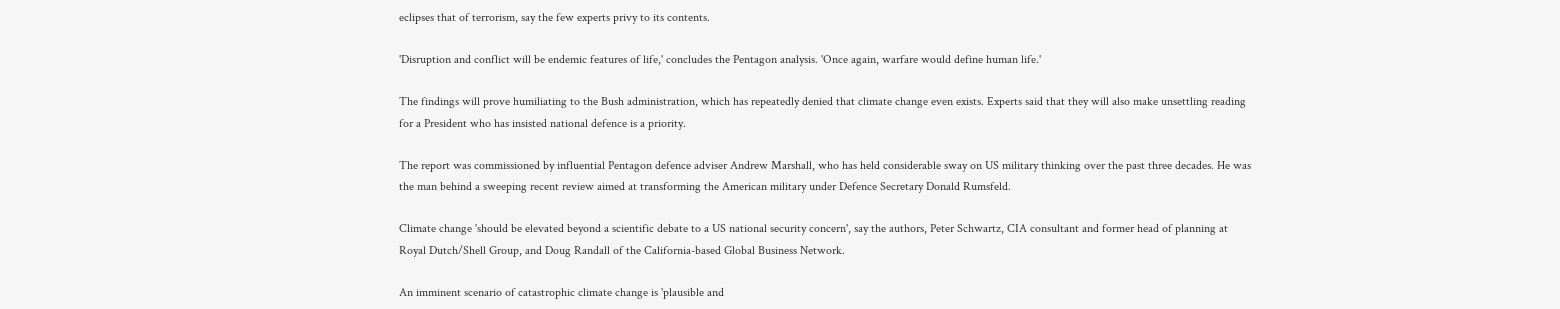eclipses that of terrorism, say the few experts privy to its contents.

'Disruption and conflict will be endemic features of life,' concludes the Pentagon analysis. 'Once again, warfare would define human life.'

The findings will prove humiliating to the Bush administration, which has repeatedly denied that climate change even exists. Experts said that they will also make unsettling reading for a President who has insisted national defence is a priority.

The report was commissioned by influential Pentagon defence adviser Andrew Marshall, who has held considerable sway on US military thinking over the past three decades. He was the man behind a sweeping recent review aimed at transforming the American military under Defence Secretary Donald Rumsfeld.

Climate change 'should be elevated beyond a scientific debate to a US national security concern', say the authors, Peter Schwartz, CIA consultant and former head of planning at Royal Dutch/Shell Group, and Doug Randall of the California-based Global Business Network.

An imminent scenario of catastrophic climate change is 'plausible and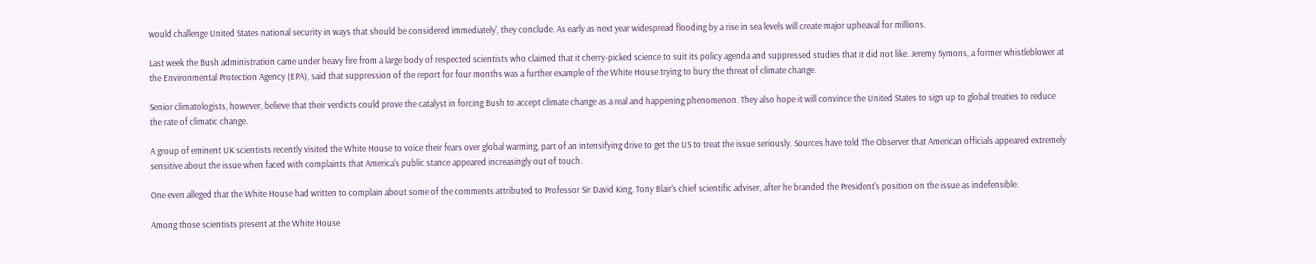would challenge United States national security in ways that should be considered immediately', they conclude. As early as next year widespread flooding by a rise in sea levels will create major upheaval for millions.

Last week the Bush administration came under heavy fire from a large body of respected scientists who claimed that it cherry-picked science to suit its policy agenda and suppressed studies that it did not like. Jeremy Symons, a former whistleblower at the Environmental Protection Agency (EPA), said that suppression of the report for four months was a further example of the White House trying to bury the threat of climate change.

Senior climatologists, however, believe that their verdicts could prove the catalyst in forcing Bush to accept climate change as a real and happening phenomenon. They also hope it will convince the United States to sign up to global treaties to reduce the rate of climatic change.

A group of eminent UK scientists recently visited the White House to voice their fears over global warming, part of an intensifying drive to get the US to treat the issue seriously. Sources have told The Observer that American officials appeared extremely sensitive about the issue when faced with complaints that America's public stance appeared increasingly out of touch.

One even alleged that the White House had written to complain about some of the comments attributed to Professor Sir David King, Tony Blair's chief scientific adviser, after he branded the President's position on the issue as indefensible.

Among those scientists present at the White House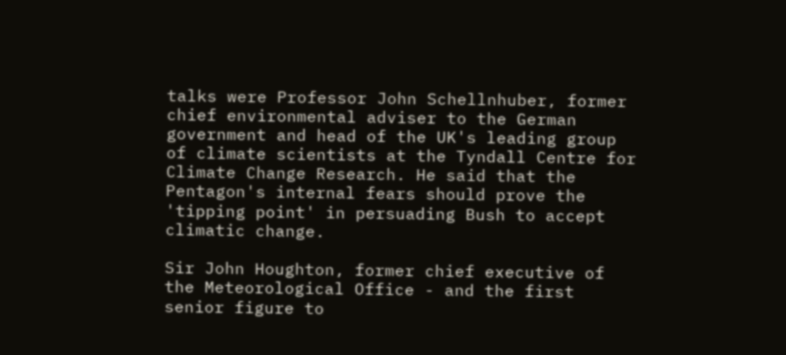talks were Professor John Schellnhuber, former chief environmental adviser to the German government and head of the UK's leading group of climate scientists at the Tyndall Centre for Climate Change Research. He said that the Pentagon's internal fears should prove the 'tipping point' in persuading Bush to accept climatic change.

Sir John Houghton, former chief executive of the Meteorological Office - and the first senior figure to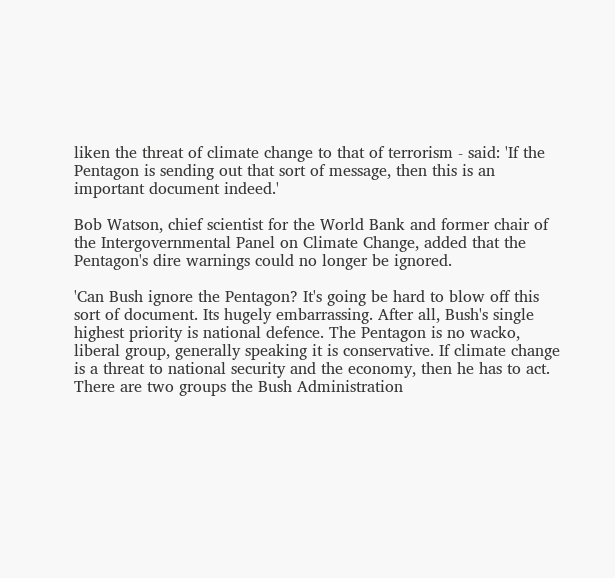liken the threat of climate change to that of terrorism - said: 'If the Pentagon is sending out that sort of message, then this is an important document indeed.'

Bob Watson, chief scientist for the World Bank and former chair of the Intergovernmental Panel on Climate Change, added that the Pentagon's dire warnings could no longer be ignored.

'Can Bush ignore the Pentagon? It's going be hard to blow off this sort of document. Its hugely embarrassing. After all, Bush's single highest priority is national defence. The Pentagon is no wacko, liberal group, generally speaking it is conservative. If climate change is a threat to national security and the economy, then he has to act. There are two groups the Bush Administration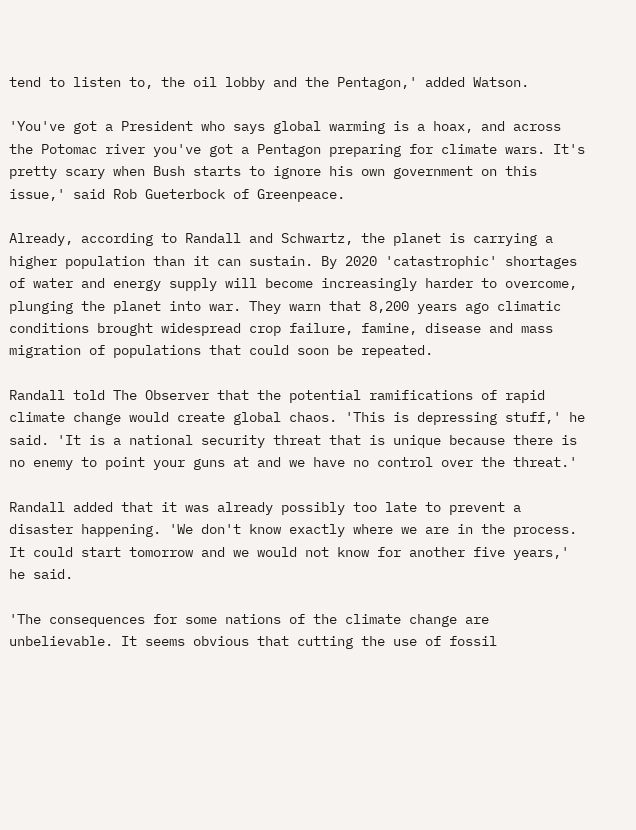tend to listen to, the oil lobby and the Pentagon,' added Watson.

'You've got a President who says global warming is a hoax, and across the Potomac river you've got a Pentagon preparing for climate wars. It's pretty scary when Bush starts to ignore his own government on this issue,' said Rob Gueterbock of Greenpeace.

Already, according to Randall and Schwartz, the planet is carrying a higher population than it can sustain. By 2020 'catastrophic' shortages of water and energy supply will become increasingly harder to overcome, plunging the planet into war. They warn that 8,200 years ago climatic conditions brought widespread crop failure, famine, disease and mass migration of populations that could soon be repeated.

Randall told The Observer that the potential ramifications of rapid climate change would create global chaos. 'This is depressing stuff,' he said. 'It is a national security threat that is unique because there is no enemy to point your guns at and we have no control over the threat.'

Randall added that it was already possibly too late to prevent a disaster happening. 'We don't know exactly where we are in the process. It could start tomorrow and we would not know for another five years,' he said.

'The consequences for some nations of the climate change are unbelievable. It seems obvious that cutting the use of fossil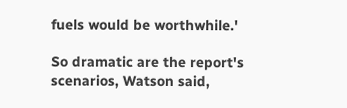fuels would be worthwhile.'

So dramatic are the report's scenarios, Watson said,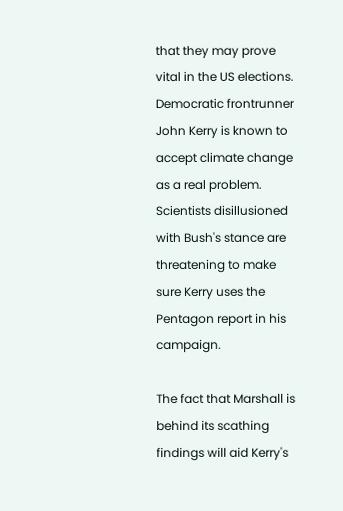that they may prove vital in the US elections. Democratic frontrunner John Kerry is known to accept climate change as a real problem. Scientists disillusioned with Bush's stance are threatening to make sure Kerry uses the Pentagon report in his campaign.

The fact that Marshall is behind its scathing findings will aid Kerry's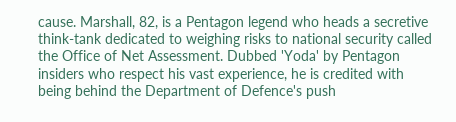cause. Marshall, 82, is a Pentagon legend who heads a secretive think-tank dedicated to weighing risks to national security called the Office of Net Assessment. Dubbed 'Yoda' by Pentagon insiders who respect his vast experience, he is credited with being behind the Department of Defence's push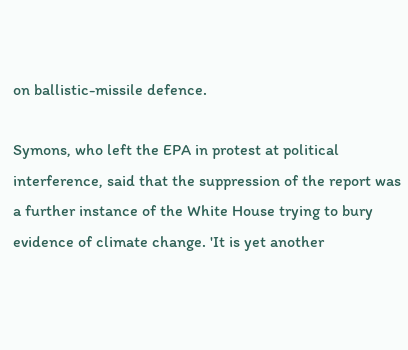on ballistic-missile defence.

Symons, who left the EPA in protest at political interference, said that the suppression of the report was a further instance of the White House trying to bury evidence of climate change. 'It is yet another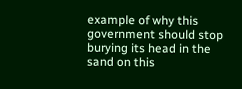example of why this government should stop burying its head in the sand on this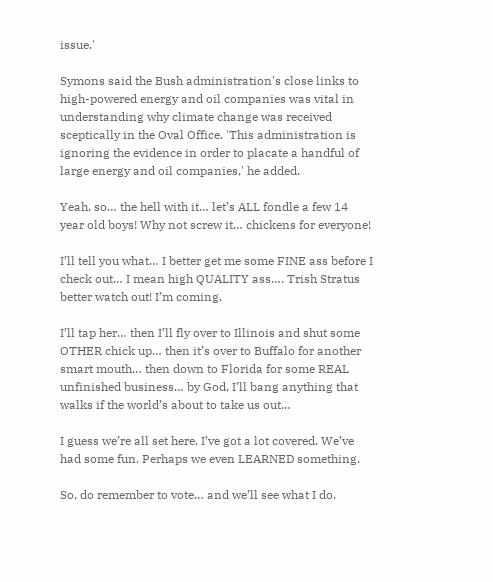issue.'

Symons said the Bush administration's close links to high-powered energy and oil companies was vital in understanding why climate change was received sceptically in the Oval Office. 'This administration is ignoring the evidence in order to placate a handful of large energy and oil companies,' he added.

Yeah, so… the hell with it… let’s ALL fondle a few 14 year old boys! Why not screw it… chickens for everyone!

I’ll tell you what… I better get me some FINE ass before I check out… I mean high QUALITY ass…. Trish Stratus better watch out! I’m coming.

I’ll tap her… then I’ll fly over to Illinois and shut some OTHER chick up… then it’s over to Buffalo for another smart mouth… then down to Florida for some REAL unfinished business… by God, I’ll bang anything that walks if the world’s about to take us out…

I guess we’re all set here. I’ve got a lot covered. We’ve had some fun. Perhaps we even LEARNED something.

So, do remember to vote… and we’ll see what I do.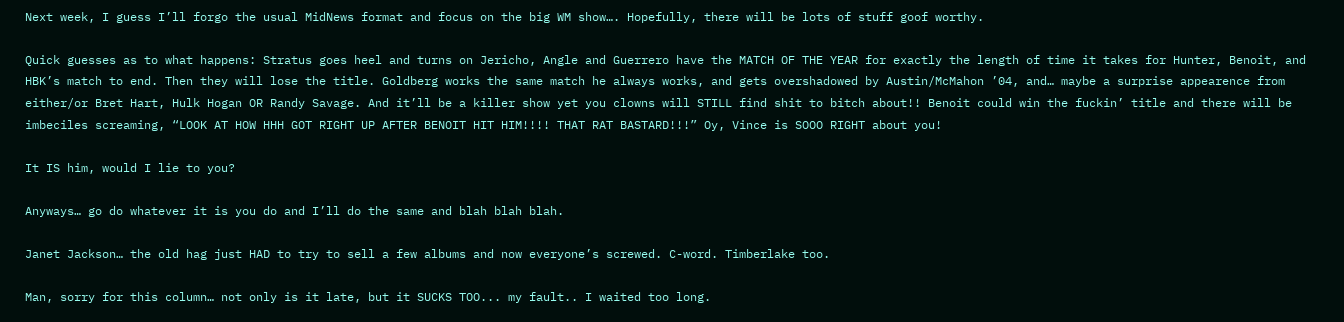Next week, I guess I’ll forgo the usual MidNews format and focus on the big WM show…. Hopefully, there will be lots of stuff goof worthy.

Quick guesses as to what happens: Stratus goes heel and turns on Jericho, Angle and Guerrero have the MATCH OF THE YEAR for exactly the length of time it takes for Hunter, Benoit, and HBK’s match to end. Then they will lose the title. Goldberg works the same match he always works, and gets overshadowed by Austin/McMahon ’04, and… maybe a surprise appearence from either/or Bret Hart, Hulk Hogan OR Randy Savage. And it’ll be a killer show yet you clowns will STILL find shit to bitch about!! Benoit could win the fuckin’ title and there will be imbeciles screaming, “LOOK AT HOW HHH GOT RIGHT UP AFTER BENOIT HIT HIM!!!! THAT RAT BASTARD!!!” Oy, Vince is SOOO RIGHT about you!

It IS him, would I lie to you?

Anyways… go do whatever it is you do and I’ll do the same and blah blah blah.

Janet Jackson… the old hag just HAD to try to sell a few albums and now everyone’s screwed. C-word. Timberlake too.

Man, sorry for this column… not only is it late, but it SUCKS TOO... my fault.. I waited too long.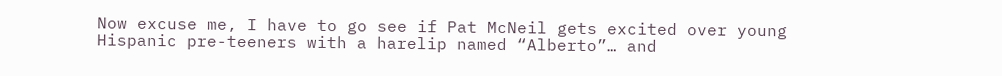Now excuse me, I have to go see if Pat McNeil gets excited over young Hispanic pre-teeners with a harelip named “Alberto”… and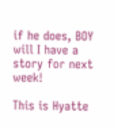if he does, BOY will I have a story for next week!

This is Hyatte